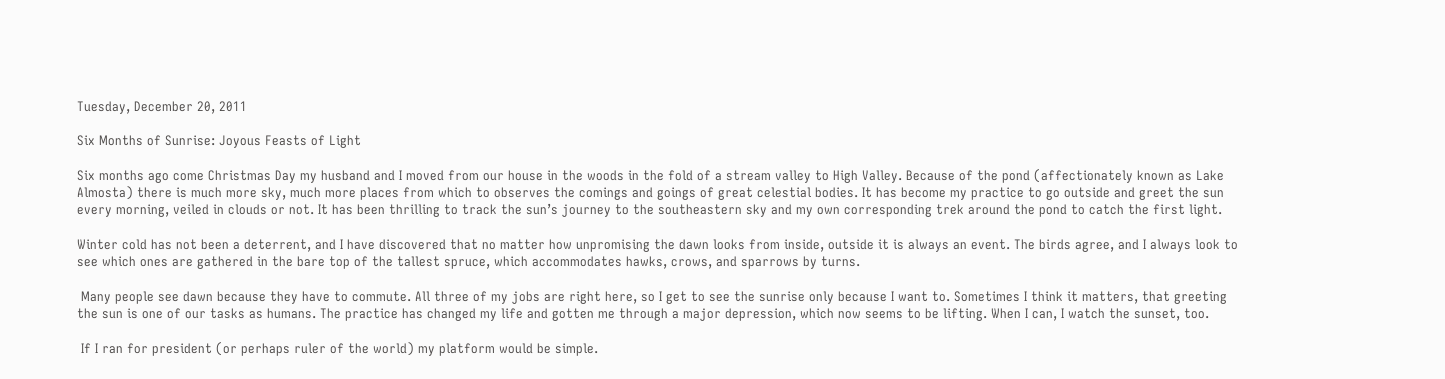Tuesday, December 20, 2011

Six Months of Sunrise: Joyous Feasts of Light

Six months ago come Christmas Day my husband and I moved from our house in the woods in the fold of a stream valley to High Valley. Because of the pond (affectionately known as Lake Almosta) there is much more sky, much more places from which to observes the comings and goings of great celestial bodies. It has become my practice to go outside and greet the sun every morning, veiled in clouds or not. It has been thrilling to track the sun’s journey to the southeastern sky and my own corresponding trek around the pond to catch the first light.

Winter cold has not been a deterrent, and I have discovered that no matter how unpromising the dawn looks from inside, outside it is always an event. The birds agree, and I always look to see which ones are gathered in the bare top of the tallest spruce, which accommodates hawks, crows, and sparrows by turns.

 Many people see dawn because they have to commute. All three of my jobs are right here, so I get to see the sunrise only because I want to. Sometimes I think it matters, that greeting the sun is one of our tasks as humans. The practice has changed my life and gotten me through a major depression, which now seems to be lifting. When I can, I watch the sunset, too.

 If I ran for president (or perhaps ruler of the world) my platform would be simple.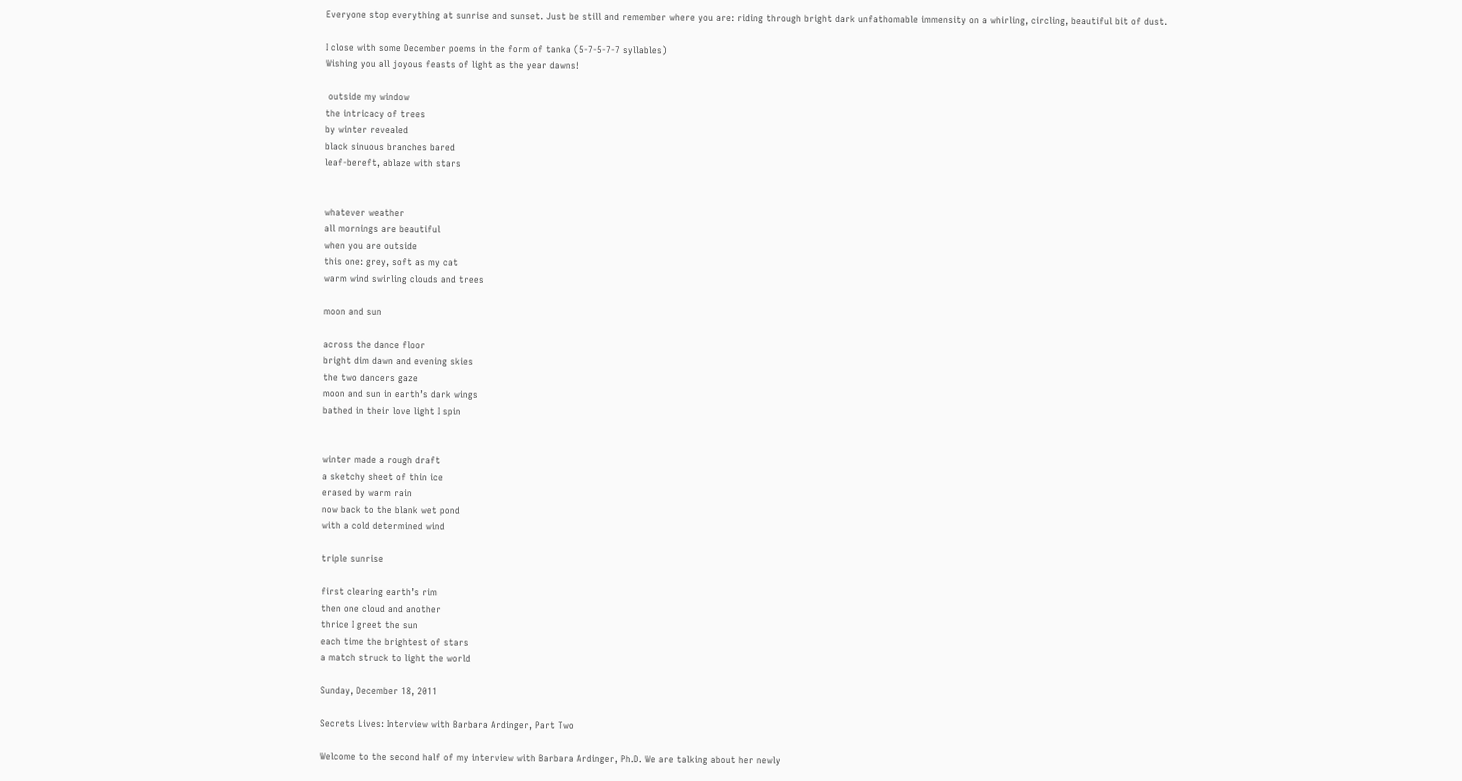Everyone stop everything at sunrise and sunset. Just be still and remember where you are: riding through bright dark unfathomable immensity on a whirling, circling, beautiful bit of dust.

I close with some December poems in the form of tanka (5-7-5-7-7 syllables)
Wishing you all joyous feasts of light as the year dawns!

 outside my window
the intricacy of trees
by winter revealed
black sinuous branches bared
leaf-bereft, ablaze with stars


whatever weather
all mornings are beautiful
when you are outside
this one: grey, soft as my cat
warm wind swirling clouds and trees

moon and sun

across the dance floor
bright dim dawn and evening skies
the two dancers gaze
moon and sun in earth’s dark wings
bathed in their love light I spin


winter made a rough draft
a sketchy sheet of thin ice
erased by warm rain
now back to the blank wet pond
with a cold determined wind

triple sunrise

first clearing earth’s rim
then one cloud and another
thrice I greet the sun
each time the brightest of stars
a match struck to light the world

Sunday, December 18, 2011

Secrets Lives: Interview with Barbara Ardinger, Part Two

Welcome to the second half of my interview with Barbara Ardinger, Ph.D. We are talking about her newly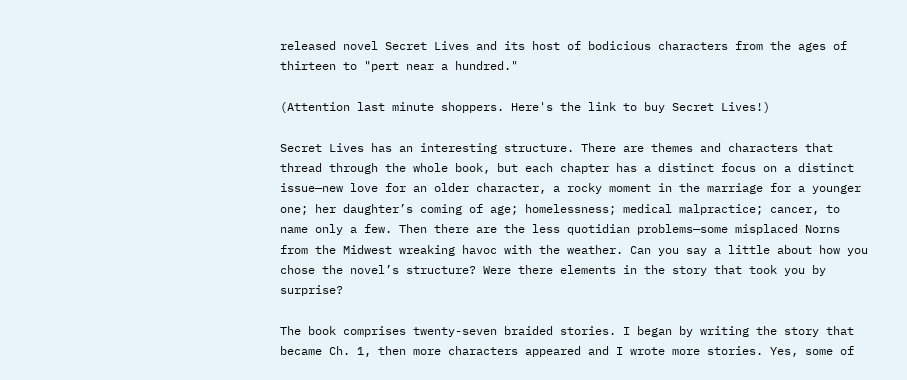released novel Secret Lives and its host of bodicious characters from the ages of thirteen to "pert near a hundred."

(Attention last minute shoppers. Here's the link to buy Secret Lives!)

Secret Lives has an interesting structure. There are themes and characters that thread through the whole book, but each chapter has a distinct focus on a distinct issue—new love for an older character, a rocky moment in the marriage for a younger one; her daughter’s coming of age; homelessness; medical malpractice; cancer, to name only a few. Then there are the less quotidian problems—some misplaced Norns from the Midwest wreaking havoc with the weather. Can you say a little about how you chose the novel’s structure? Were there elements in the story that took you by surprise?

The book comprises twenty-seven braided stories. I began by writing the story that became Ch. 1, then more characters appeared and I wrote more stories. Yes, some of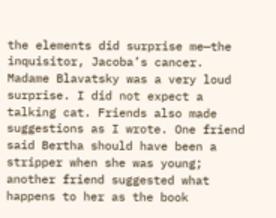the elements did surprise me—the inquisitor, Jacoba’s cancer. Madame Blavatsky was a very loud surprise. I did not expect a talking cat. Friends also made suggestions as I wrote. One friend said Bertha should have been a stripper when she was young; another friend suggested what happens to her as the book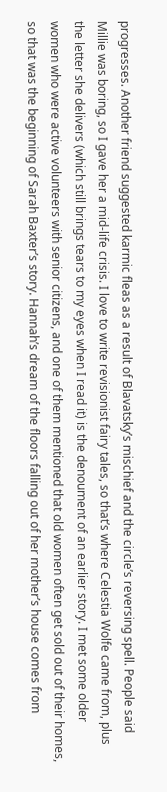progresses. Another friend suggested karmic fleas as a result of Blavatsky’s mischief and the circle’s reversing spell. People said Millie was boring, so I gave her a mid-life crisis. I love to write revisionist fairy tales, so that’s where Celestia Wolfe came from, plus the letter she delivers (which still brings tears to my eyes when I read it) is the denoument of an earlier story. I met some older women who were active volunteers with senior citizens, and one of them mentioned that old women often get sold out of their homes, so that was the beginning of Sarah Baxter’s story. Hannah’s dream of the floors falling out of her mother’s house comes from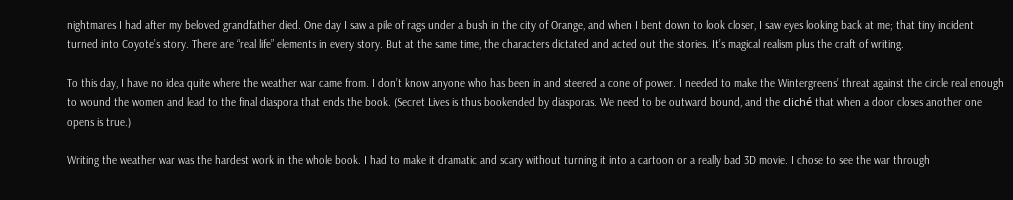nightmares I had after my beloved grandfather died. One day I saw a pile of rags under a bush in the city of Orange, and when I bent down to look closer, I saw eyes looking back at me; that tiny incident turned into Coyote’s story. There are “real life” elements in every story. But at the same time, the characters dictated and acted out the stories. It’s magical realism plus the craft of writing.

To this day, I have no idea quite where the weather war came from. I don’t know anyone who has been in and steered a cone of power. I needed to make the Wintergreens’ threat against the circle real enough to wound the women and lead to the final diaspora that ends the book. (Secret Lives is thus bookended by diasporas. We need to be outward bound, and the cliché that when a door closes another one opens is true.)

Writing the weather war was the hardest work in the whole book. I had to make it dramatic and scary without turning it into a cartoon or a really bad 3D movie. I chose to see the war through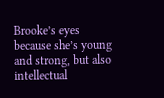Brooke’s eyes because she’s young and strong, but also intellectual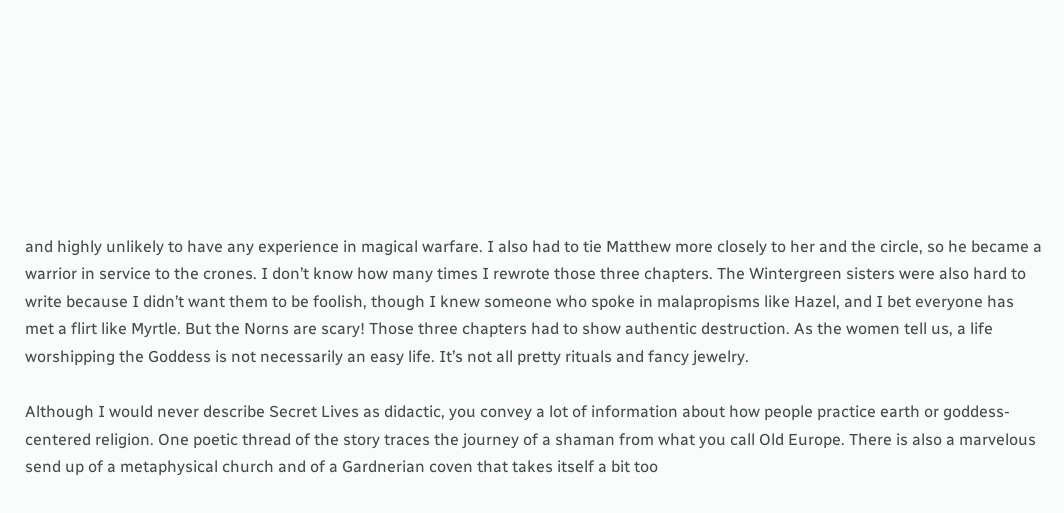and highly unlikely to have any experience in magical warfare. I also had to tie Matthew more closely to her and the circle, so he became a warrior in service to the crones. I don’t know how many times I rewrote those three chapters. The Wintergreen sisters were also hard to write because I didn’t want them to be foolish, though I knew someone who spoke in malapropisms like Hazel, and I bet everyone has met a flirt like Myrtle. But the Norns are scary! Those three chapters had to show authentic destruction. As the women tell us, a life worshipping the Goddess is not necessarily an easy life. It’s not all pretty rituals and fancy jewelry.

Although I would never describe Secret Lives as didactic, you convey a lot of information about how people practice earth or goddess-centered religion. One poetic thread of the story traces the journey of a shaman from what you call Old Europe. There is also a marvelous send up of a metaphysical church and of a Gardnerian coven that takes itself a bit too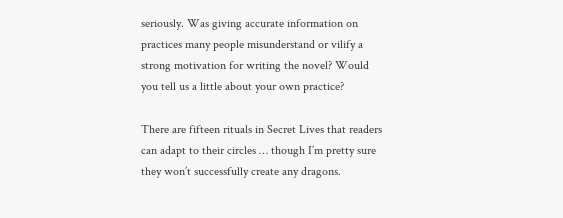seriously. Was giving accurate information on practices many people misunderstand or vilify a strong motivation for writing the novel? Would you tell us a little about your own practice?

There are fifteen rituals in Secret Lives that readers can adapt to their circles … though I’m pretty sure they won’t successfully create any dragons.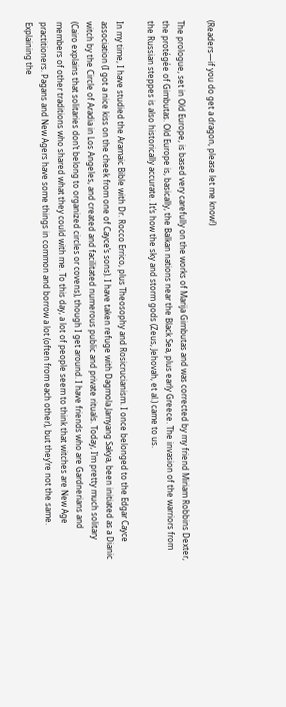(Readers—if you do get a dragon, please let me know!)

The prologue, set in Old Europe, is based very carefully on the works of Marija Gimbutas and was corrected by my friend Miriam Robbins Dexter, the protégée of Gimbutas. Old Europe is, basically, the Balkan nations near the Black Sea, plus early Greece. The invasion of the warriors from the Russian steppes is also historically accurate. It’s how the sky and storm gods (Zeus, Jehovah, et al.) came to us.

In my time, I have studied the Aramaic Bible with Dr. Rocco Errico, plus Theosophy and Rosicrucianism. I once belonged to the Edgar Cayce association (I got a nice kiss on the cheek from one of Cayce’s sons). I have taken refuge with Dagmola Jamyang Sakya, been initiated as a Dianic witch by the Circle of Aradia in Los Angeles, and created and facilitated numerous public and private rituals. Today, I’m pretty much solitary (Cairo explains that solitaries don’t belong to organized circles or covens), though I get around. I have friends who are Gardnerians and members of other traditions who shared what they could with me. To this day, a lot of people seem to think that witches are New Age practitioners. Pagans and New Agers have some things in common and borrow a lot (often from each other), but they’re not the same. Explaining the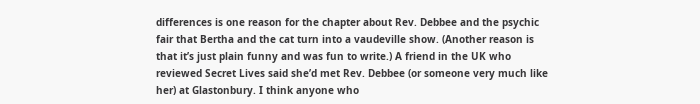differences is one reason for the chapter about Rev. Debbee and the psychic fair that Bertha and the cat turn into a vaudeville show. (Another reason is that it’s just plain funny and was fun to write.) A friend in the UK who reviewed Secret Lives said she’d met Rev. Debbee (or someone very much like her) at Glastonbury. I think anyone who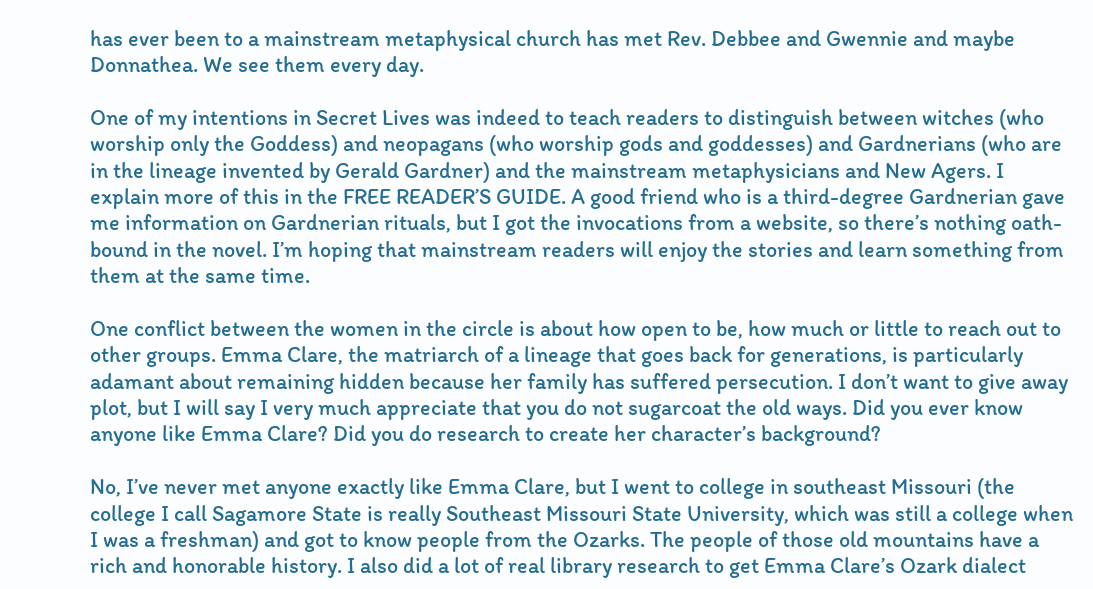has ever been to a mainstream metaphysical church has met Rev. Debbee and Gwennie and maybe Donnathea. We see them every day.

One of my intentions in Secret Lives was indeed to teach readers to distinguish between witches (who worship only the Goddess) and neopagans (who worship gods and goddesses) and Gardnerians (who are in the lineage invented by Gerald Gardner) and the mainstream metaphysicians and New Agers. I explain more of this in the FREE READER’S GUIDE. A good friend who is a third-degree Gardnerian gave me information on Gardnerian rituals, but I got the invocations from a website, so there’s nothing oath-bound in the novel. I’m hoping that mainstream readers will enjoy the stories and learn something from them at the same time.

One conflict between the women in the circle is about how open to be, how much or little to reach out to other groups. Emma Clare, the matriarch of a lineage that goes back for generations, is particularly adamant about remaining hidden because her family has suffered persecution. I don’t want to give away plot, but I will say I very much appreciate that you do not sugarcoat the old ways. Did you ever know anyone like Emma Clare? Did you do research to create her character’s background?

No, I’ve never met anyone exactly like Emma Clare, but I went to college in southeast Missouri (the college I call Sagamore State is really Southeast Missouri State University, which was still a college when I was a freshman) and got to know people from the Ozarks. The people of those old mountains have a rich and honorable history. I also did a lot of real library research to get Emma Clare’s Ozark dialect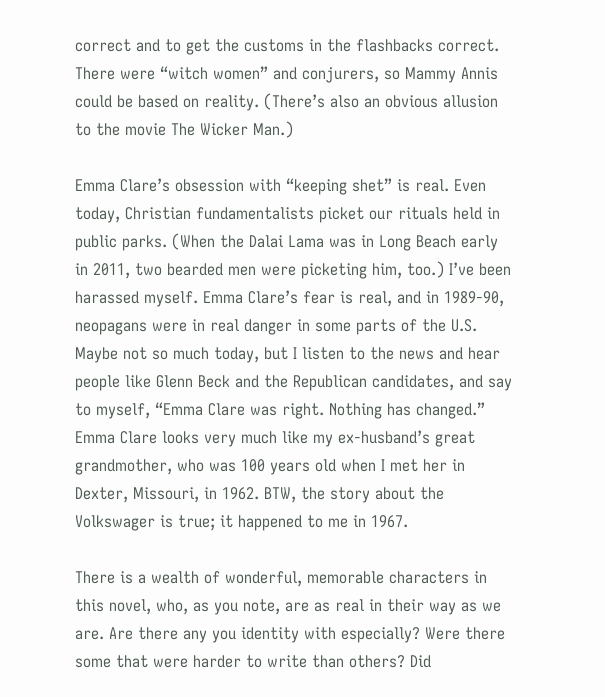correct and to get the customs in the flashbacks correct. There were “witch women” and conjurers, so Mammy Annis could be based on reality. (There’s also an obvious allusion to the movie The Wicker Man.)

Emma Clare’s obsession with “keeping shet” is real. Even today, Christian fundamentalists picket our rituals held in public parks. (When the Dalai Lama was in Long Beach early in 2011, two bearded men were picketing him, too.) I’ve been harassed myself. Emma Clare’s fear is real, and in 1989-90, neopagans were in real danger in some parts of the U.S. Maybe not so much today, but I listen to the news and hear people like Glenn Beck and the Republican candidates, and say to myself, “Emma Clare was right. Nothing has changed.” Emma Clare looks very much like my ex-husband’s great grandmother, who was 100 years old when I met her in Dexter, Missouri, in 1962. BTW, the story about the Volkswager is true; it happened to me in 1967.

There is a wealth of wonderful, memorable characters in this novel, who, as you note, are as real in their way as we are. Are there any you identity with especially? Were there some that were harder to write than others? Did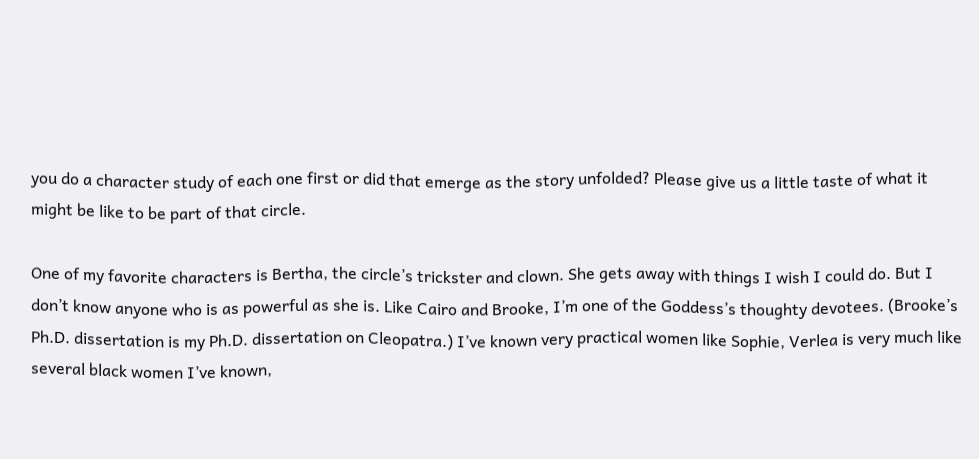you do a character study of each one first or did that emerge as the story unfolded? Please give us a little taste of what it might be like to be part of that circle.

One of my favorite characters is Bertha, the circle’s trickster and clown. She gets away with things I wish I could do. But I don’t know anyone who is as powerful as she is. Like Cairo and Brooke, I’m one of the Goddess’s thoughty devotees. (Brooke’s Ph.D. dissertation is my Ph.D. dissertation on Cleopatra.) I’ve known very practical women like Sophie, Verlea is very much like several black women I’ve known,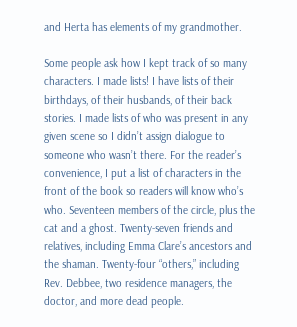and Herta has elements of my grandmother.

Some people ask how I kept track of so many characters. I made lists! I have lists of their birthdays, of their husbands, of their back stories. I made lists of who was present in any given scene so I didn’t assign dialogue to someone who wasn’t there. For the reader’s convenience, I put a list of characters in the front of the book so readers will know who’s who. Seventeen members of the circle, plus the cat and a ghost. Twenty-seven friends and relatives, including Emma Clare’s ancestors and the shaman. Twenty-four “others,” including Rev. Debbee, two residence managers, the doctor, and more dead people.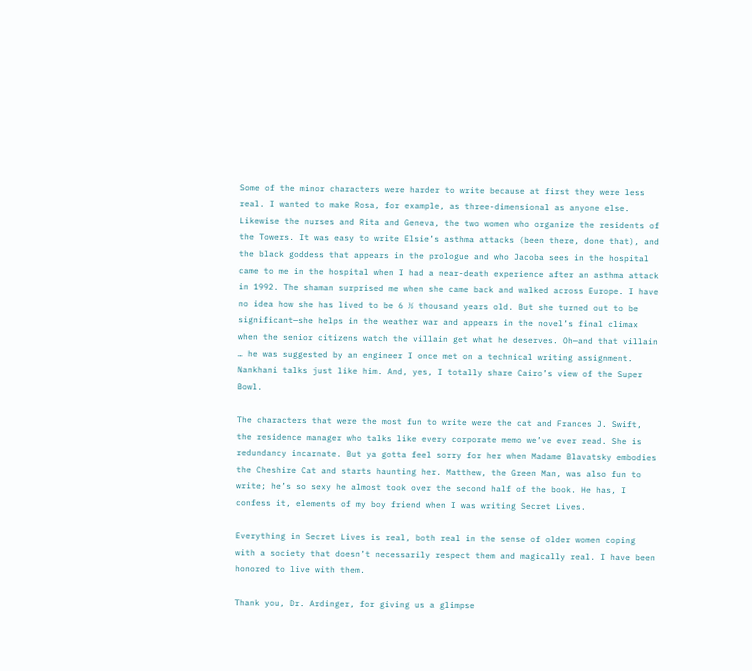Some of the minor characters were harder to write because at first they were less real. I wanted to make Rosa, for example, as three-dimensional as anyone else. Likewise the nurses and Rita and Geneva, the two women who organize the residents of the Towers. It was easy to write Elsie’s asthma attacks (been there, done that), and the black goddess that appears in the prologue and who Jacoba sees in the hospital came to me in the hospital when I had a near-death experience after an asthma attack in 1992. The shaman surprised me when she came back and walked across Europe. I have no idea how she has lived to be 6 ½ thousand years old. But she turned out to be significant—she helps in the weather war and appears in the novel’s final climax when the senior citizens watch the villain get what he deserves. Oh—and that villain … he was suggested by an engineer I once met on a technical writing assignment. Nankhani talks just like him. And, yes, I totally share Cairo’s view of the Super Bowl.

The characters that were the most fun to write were the cat and Frances J. Swift, the residence manager who talks like every corporate memo we’ve ever read. She is redundancy incarnate. But ya gotta feel sorry for her when Madame Blavatsky embodies the Cheshire Cat and starts haunting her. Matthew, the Green Man, was also fun to write; he’s so sexy he almost took over the second half of the book. He has, I confess it, elements of my boy friend when I was writing Secret Lives.

Everything in Secret Lives is real, both real in the sense of older women coping with a society that doesn’t necessarily respect them and magically real. I have been honored to live with them.

Thank you, Dr. Ardinger, for giving us a glimpse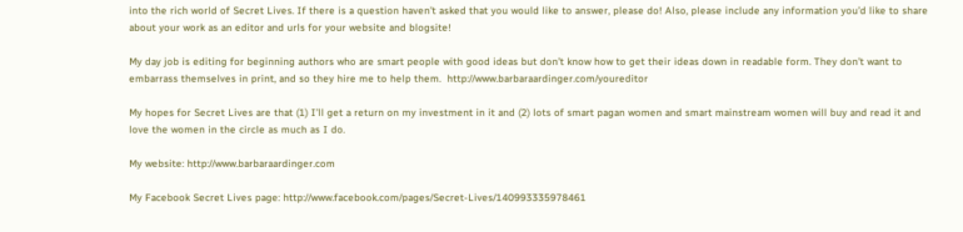into the rich world of Secret Lives. If there is a question haven’t asked that you would like to answer, please do! Also, please include any information you’d like to share about your work as an editor and urls for your website and blogsite!

My day job is editing for beginning authors who are smart people with good ideas but don’t know how to get their ideas down in readable form. They don’t want to embarrass themselves in print, and so they hire me to help them.  http://www.barbaraardinger.com/youreditor

My hopes for Secret Lives are that (1) I’ll get a return on my investment in it and (2) lots of smart pagan women and smart mainstream women will buy and read it and love the women in the circle as much as I do.

My website: http://www.barbaraardinger.com

My Facebook Secret Lives page: http://www.facebook.com/pages/Secret-Lives/140993335978461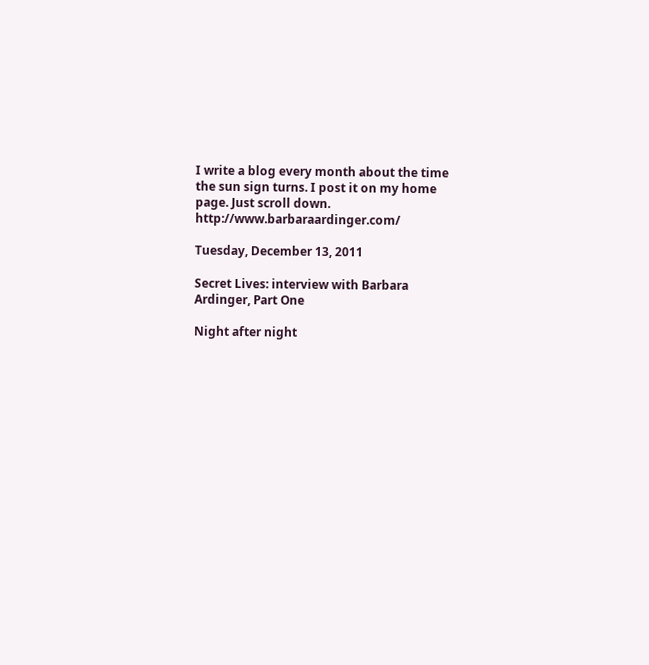I write a blog every month about the time the sun sign turns. I post it on my home page. Just scroll down. http://www.barbaraardinger.com/

Tuesday, December 13, 2011

Secret Lives: interview with Barbara Ardinger, Part One

Night after night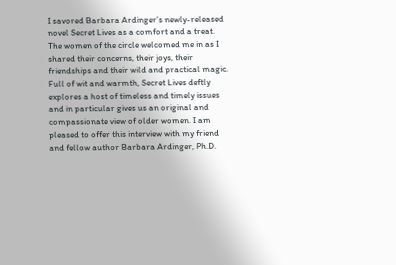I savored Barbara Ardinger’s newly-released novel Secret Lives as a comfort and a treat. The women of the circle welcomed me in as I shared their concerns, their joys, their friendships and their wild and practical magic. Full of wit and warmth, Secret Lives deftly explores a host of timeless and timely issues and in particular gives us an original and compassionate view of older women. I am pleased to offer this interview with my friend and fellow author Barbara Ardinger, Ph.D.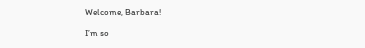Welcome, Barbara!

I’m so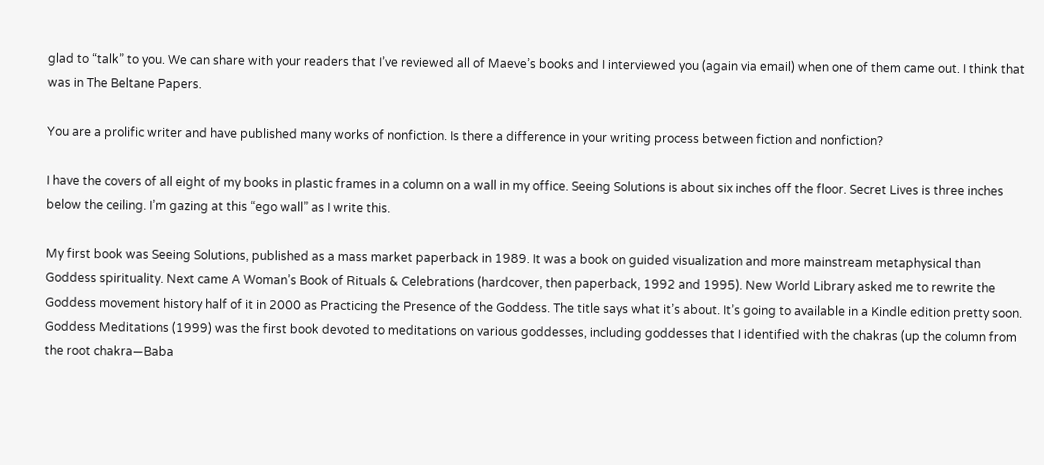glad to “talk” to you. We can share with your readers that I’ve reviewed all of Maeve’s books and I interviewed you (again via email) when one of them came out. I think that was in The Beltane Papers.

You are a prolific writer and have published many works of nonfiction. Is there a difference in your writing process between fiction and nonfiction?

I have the covers of all eight of my books in plastic frames in a column on a wall in my office. Seeing Solutions is about six inches off the floor. Secret Lives is three inches below the ceiling. I’m gazing at this “ego wall” as I write this.

My first book was Seeing Solutions, published as a mass market paperback in 1989. It was a book on guided visualization and more mainstream metaphysical than Goddess spirituality. Next came A Woman’s Book of Rituals & Celebrations (hardcover, then paperback, 1992 and 1995). New World Library asked me to rewrite the Goddess movement history half of it in 2000 as Practicing the Presence of the Goddess. The title says what it’s about. It’s going to available in a Kindle edition pretty soon. Goddess Meditations (1999) was the first book devoted to meditations on various goddesses, including goddesses that I identified with the chakras (up the column from the root chakra—Baba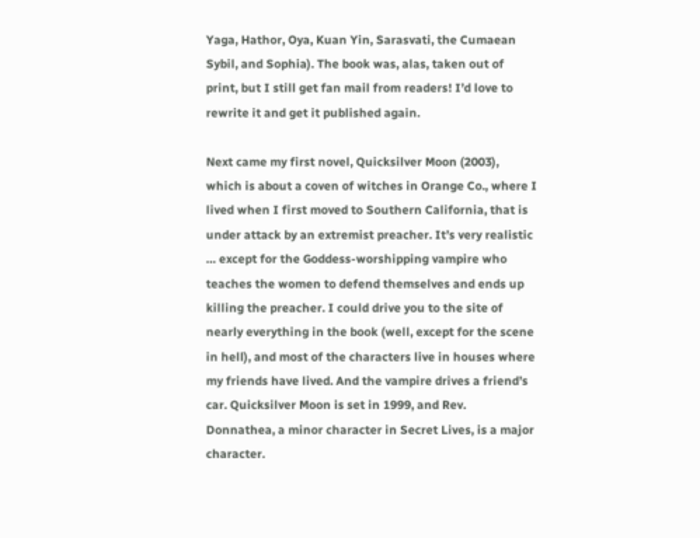Yaga, Hathor, Oya, Kuan Yin, Sarasvati, the Cumaean Sybil, and Sophia). The book was, alas, taken out of print, but I still get fan mail from readers! I’d love to rewrite it and get it published again.

Next came my first novel, Quicksilver Moon (2003), which is about a coven of witches in Orange Co., where I lived when I first moved to Southern California, that is under attack by an extremist preacher. It’s very realistic … except for the Goddess-worshipping vampire who teaches the women to defend themselves and ends up killing the preacher. I could drive you to the site of nearly everything in the book (well, except for the scene in hell), and most of the characters live in houses where my friends have lived. And the vampire drives a friend’s car. Quicksilver Moon is set in 1999, and Rev. Donnathea, a minor character in Secret Lives, is a major character.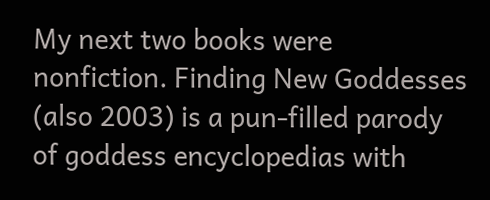My next two books were nonfiction. Finding New Goddesses (also 2003) is a pun-filled parody of goddess encyclopedias with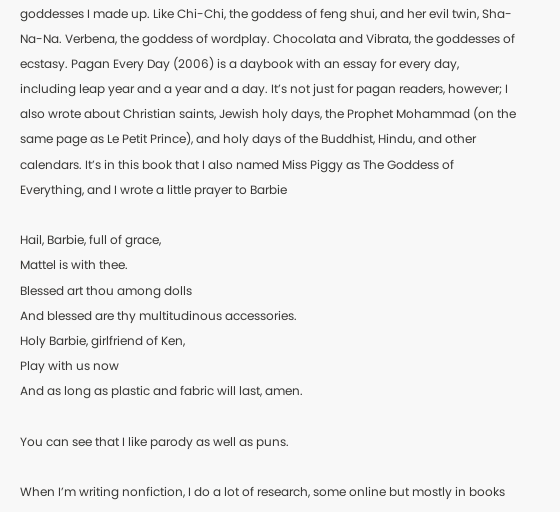goddesses I made up. Like Chi-Chi, the goddess of feng shui, and her evil twin, Sha-Na-Na. Verbena, the goddess of wordplay. Chocolata and Vibrata, the goddesses of ecstasy. Pagan Every Day (2006) is a daybook with an essay for every day, including leap year and a year and a day. It’s not just for pagan readers, however; I also wrote about Christian saints, Jewish holy days, the Prophet Mohammad (on the same page as Le Petit Prince), and holy days of the Buddhist, Hindu, and other calendars. It’s in this book that I also named Miss Piggy as The Goddess of Everything, and I wrote a little prayer to Barbie

Hail, Barbie, full of grace,
Mattel is with thee.
Blessed art thou among dolls
And blessed are thy multitudinous accessories.
Holy Barbie, girlfriend of Ken,
Play with us now
And as long as plastic and fabric will last, amen.

You can see that I like parody as well as puns.

When I’m writing nonfiction, I do a lot of research, some online but mostly in books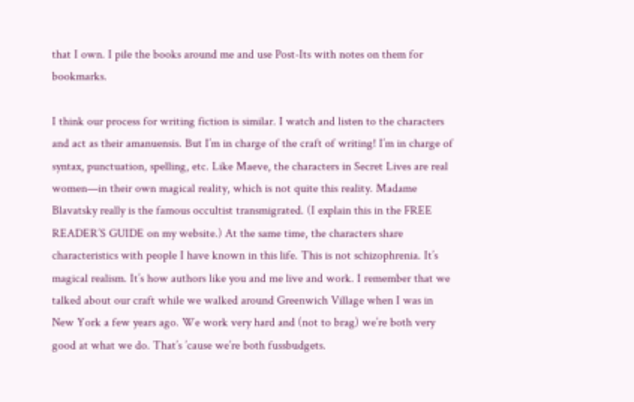that I own. I pile the books around me and use Post-Its with notes on them for bookmarks.

I think our process for writing fiction is similar. I watch and listen to the characters and act as their amanuensis. But I’m in charge of the craft of writing! I’m in charge of syntax, punctuation, spelling, etc. Like Maeve, the characters in Secret Lives are real women—in their own magical reality, which is not quite this reality. Madame Blavatsky really is the famous occultist transmigrated. (I explain this in the FREE READER’S GUIDE on my website.) At the same time, the characters share characteristics with people I have known in this life. This is not schizophrenia. It’s magical realism. It’s how authors like you and me live and work. I remember that we talked about our craft while we walked around Greenwich Village when I was in New York a few years ago. We work very hard and (not to brag) we’re both very good at what we do. That’s ’cause we’re both fussbudgets.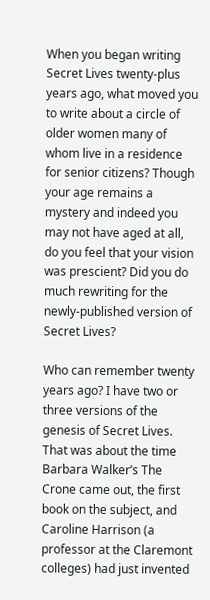When you began writing Secret Lives twenty-plus years ago, what moved you to write about a circle of older women many of whom live in a residence for senior citizens? Though your age remains a mystery and indeed you may not have aged at all, do you feel that your vision was prescient? Did you do much rewriting for the newly-published version of Secret Lives?

Who can remember twenty years ago? I have two or three versions of the genesis of Secret Lives. That was about the time Barbara Walker’s The Crone came out, the first book on the subject, and Caroline Harrison (a professor at the Claremont colleges) had just invented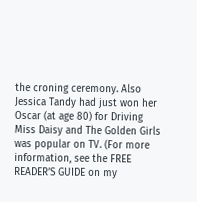the croning ceremony. Also Jessica Tandy had just won her Oscar (at age 80) for Driving Miss Daisy and The Golden Girls was popular on TV. (For more information, see the FREE READER’S GUIDE on my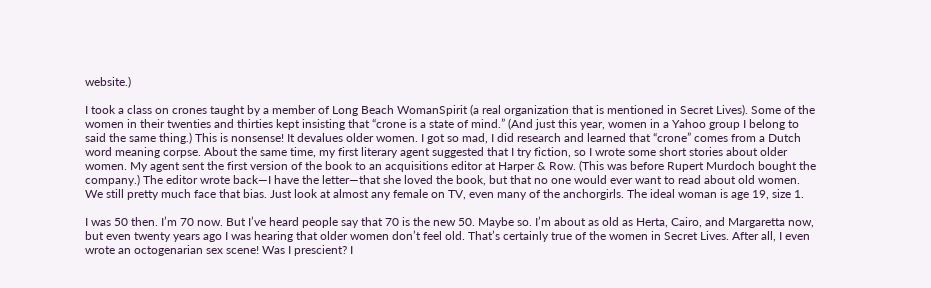website.)

I took a class on crones taught by a member of Long Beach WomanSpirit (a real organization that is mentioned in Secret Lives). Some of the women in their twenties and thirties kept insisting that “crone is a state of mind.” (And just this year, women in a Yahoo group I belong to said the same thing.) This is nonsense! It devalues older women. I got so mad, I did research and learned that “crone” comes from a Dutch word meaning corpse. About the same time, my first literary agent suggested that I try fiction, so I wrote some short stories about older women. My agent sent the first version of the book to an acquisitions editor at Harper & Row. (This was before Rupert Murdoch bought the company.) The editor wrote back—I have the letter—that she loved the book, but that no one would ever want to read about old women. We still pretty much face that bias. Just look at almost any female on TV, even many of the anchorgirls. The ideal woman is age 19, size 1.

I was 50 then. I’m 70 now. But I’ve heard people say that 70 is the new 50. Maybe so. I’m about as old as Herta, Cairo, and Margaretta now, but even twenty years ago I was hearing that older women don’t feel old. That’s certainly true of the women in Secret Lives. After all, I even wrote an octogenarian sex scene! Was I prescient? I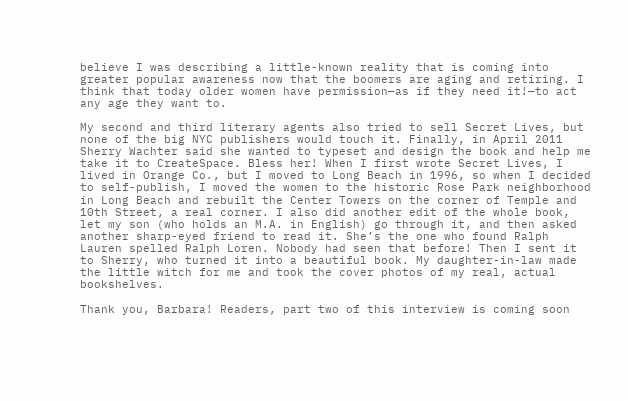believe I was describing a little-known reality that is coming into greater popular awareness now that the boomers are aging and retiring. I think that today older women have permission—as if they need it!—to act any age they want to.

My second and third literary agents also tried to sell Secret Lives, but none of the big NYC publishers would touch it. Finally, in April 2011 Sherry Wachter said she wanted to typeset and design the book and help me take it to CreateSpace. Bless her! When I first wrote Secret Lives, I lived in Orange Co., but I moved to Long Beach in 1996, so when I decided to self-publish, I moved the women to the historic Rose Park neighborhood in Long Beach and rebuilt the Center Towers on the corner of Temple and 10th Street, a real corner. I also did another edit of the whole book, let my son (who holds an M.A. in English) go through it, and then asked another sharp-eyed friend to read it. She’s the one who found Ralph Lauren spelled Ralph Loren. Nobody had seen that before! Then I sent it to Sherry, who turned it into a beautiful book. My daughter-in-law made the little witch for me and took the cover photos of my real, actual bookshelves.

Thank you, Barbara! Readers, part two of this interview is coming soon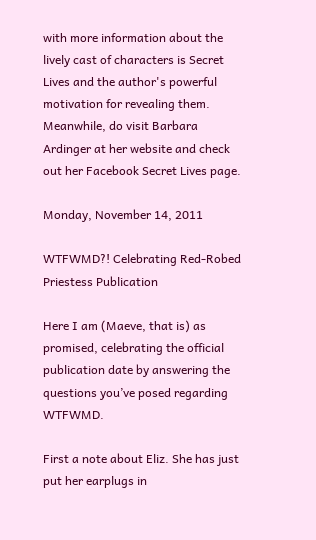with more information about the lively cast of characters is Secret Lives and the author's powerful motivation for revealing them. Meanwhile, do visit Barbara Ardinger at her website and check out her Facebook Secret Lives page.

Monday, November 14, 2011

WTFWMD?! Celebrating Red-Robed Priestess Publication

Here I am (Maeve, that is) as promised, celebrating the official publication date by answering the questions you’ve posed regarding WTFWMD.

First a note about Eliz. She has just put her earplugs in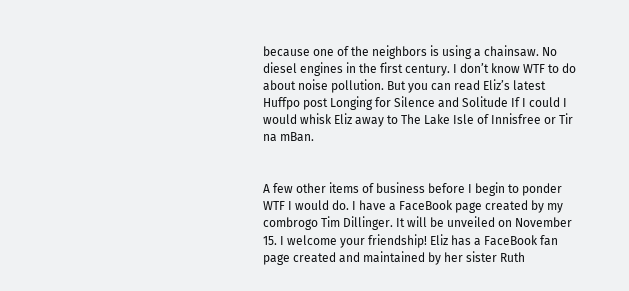because one of the neighbors is using a chainsaw. No diesel engines in the first century. I don’t know WTF to do about noise pollution. But you can read Eliz’s latest Huffpo post Longing for Silence and Solitude If I could I would whisk Eliz away to The Lake Isle of Innisfree or Tir na mBan.


A few other items of business before I begin to ponder WTF I would do. I have a FaceBook page created by my combrogo Tim Dillinger. It will be unveiled on November 15. I welcome your friendship! Eliz has a FaceBook fan page created and maintained by her sister Ruth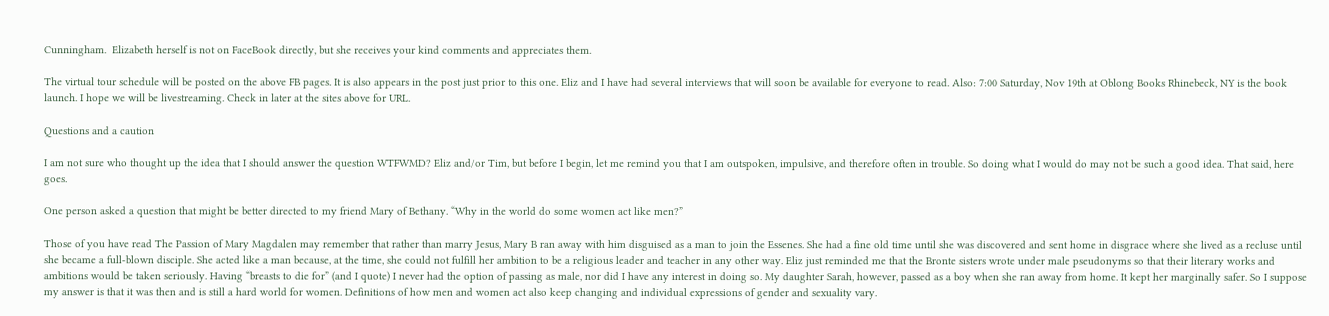Cunningham.  Elizabeth herself is not on FaceBook directly, but she receives your kind comments and appreciates them.

The virtual tour schedule will be posted on the above FB pages. It is also appears in the post just prior to this one. Eliz and I have had several interviews that will soon be available for everyone to read. Also: 7:00 Saturday, Nov 19th at Oblong Books Rhinebeck, NY is the book launch. I hope we will be livestreaming. Check in later at the sites above for URL.

Questions and a caution

I am not sure who thought up the idea that I should answer the question WTFWMD? Eliz and/or Tim, but before I begin, let me remind you that I am outspoken, impulsive, and therefore often in trouble. So doing what I would do may not be such a good idea. That said, here goes.

One person asked a question that might be better directed to my friend Mary of Bethany. “Why in the world do some women act like men?”

Those of you have read The Passion of Mary Magdalen may remember that rather than marry Jesus, Mary B ran away with him disguised as a man to join the Essenes. She had a fine old time until she was discovered and sent home in disgrace where she lived as a recluse until she became a full-blown disciple. She acted like a man because, at the time, she could not fulfill her ambition to be a religious leader and teacher in any other way. Eliz just reminded me that the Bronte sisters wrote under male pseudonyms so that their literary works and ambitions would be taken seriously. Having “breasts to die for” (and I quote) I never had the option of passing as male, nor did I have any interest in doing so. My daughter Sarah, however, passed as a boy when she ran away from home. It kept her marginally safer. So I suppose my answer is that it was then and is still a hard world for women. Definitions of how men and women act also keep changing and individual expressions of gender and sexuality vary.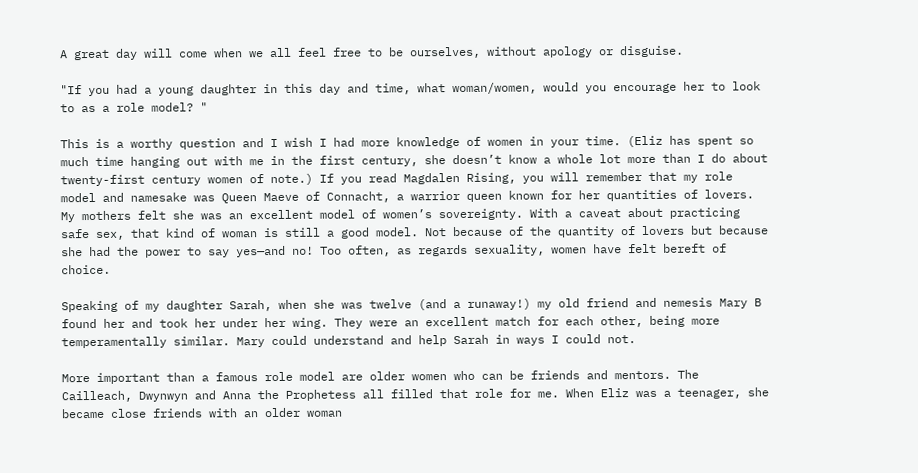A great day will come when we all feel free to be ourselves, without apology or disguise.

"If you had a young daughter in this day and time, what woman/women, would you encourage her to look to as a role model? "

This is a worthy question and I wish I had more knowledge of women in your time. (Eliz has spent so much time hanging out with me in the first century, she doesn’t know a whole lot more than I do about twenty-first century women of note.) If you read Magdalen Rising, you will remember that my role model and namesake was Queen Maeve of Connacht, a warrior queen known for her quantities of lovers. My mothers felt she was an excellent model of women’s sovereignty. With a caveat about practicing safe sex, that kind of woman is still a good model. Not because of the quantity of lovers but because she had the power to say yes—and no! Too often, as regards sexuality, women have felt bereft of choice.

Speaking of my daughter Sarah, when she was twelve (and a runaway!) my old friend and nemesis Mary B found her and took her under her wing. They were an excellent match for each other, being more temperamentally similar. Mary could understand and help Sarah in ways I could not.

More important than a famous role model are older women who can be friends and mentors. The Cailleach, Dwynwyn and Anna the Prophetess all filled that role for me. When Eliz was a teenager, she became close friends with an older woman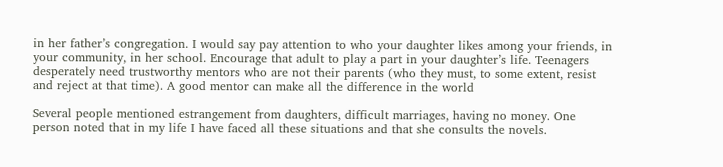in her father’s congregation. I would say pay attention to who your daughter likes among your friends, in your community, in her school. Encourage that adult to play a part in your daughter’s life. Teenagers desperately need trustworthy mentors who are not their parents (who they must, to some extent, resist and reject at that time). A good mentor can make all the difference in the world

Several people mentioned estrangement from daughters, difficult marriages, having no money. One person noted that in my life I have faced all these situations and that she consults the novels.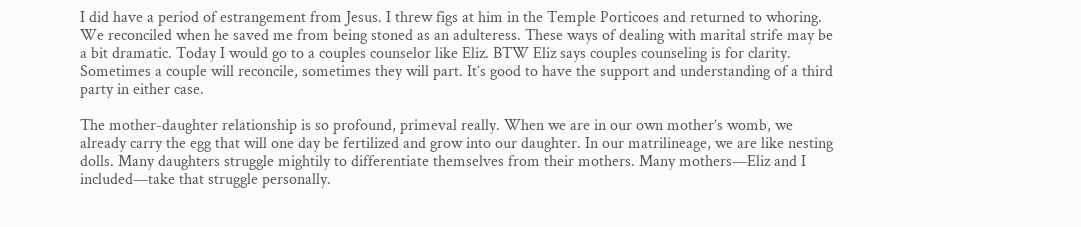I did have a period of estrangement from Jesus. I threw figs at him in the Temple Porticoes and returned to whoring. We reconciled when he saved me from being stoned as an adulteress. These ways of dealing with marital strife may be a bit dramatic. Today I would go to a couples counselor like Eliz. BTW Eliz says couples counseling is for clarity. Sometimes a couple will reconcile, sometimes they will part. It’s good to have the support and understanding of a third party in either case.

The mother-daughter relationship is so profound, primeval really. When we are in our own mother’s womb, we already carry the egg that will one day be fertilized and grow into our daughter. In our matrilineage, we are like nesting dolls. Many daughters struggle mightily to differentiate themselves from their mothers. Many mothers—Eliz and I included—take that struggle personally.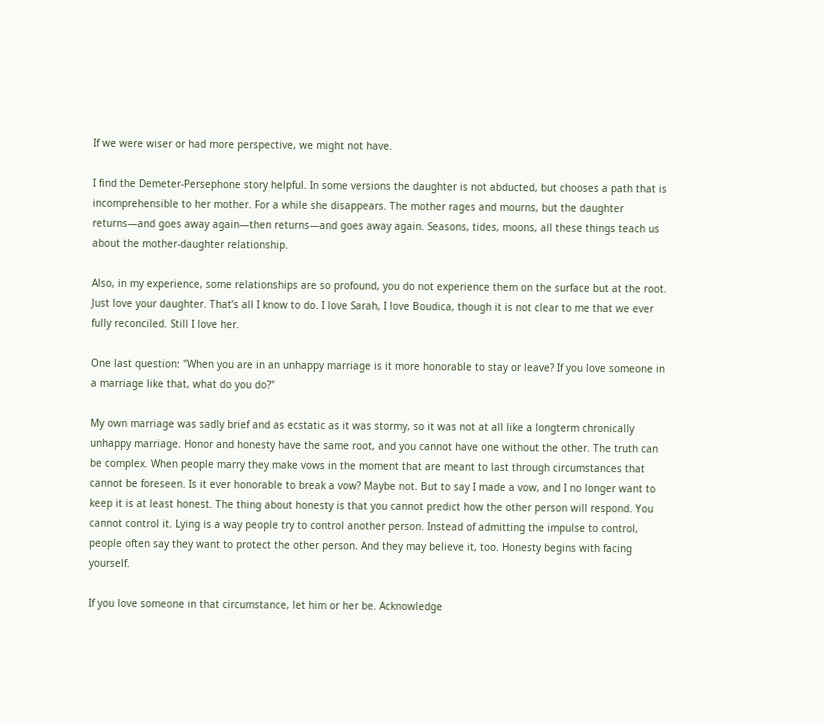If we were wiser or had more perspective, we might not have.

I find the Demeter-Persephone story helpful. In some versions the daughter is not abducted, but chooses a path that is incomprehensible to her mother. For a while she disappears. The mother rages and mourns, but the daughter returns—and goes away again—then returns—and goes away again. Seasons, tides, moons, all these things teach us about the mother-daughter relationship.

Also, in my experience, some relationships are so profound, you do not experience them on the surface but at the root. Just love your daughter. That’s all I know to do. I love Sarah, I love Boudica, though it is not clear to me that we ever fully reconciled. Still I love her.

One last question: "When you are in an unhappy marriage is it more honorable to stay or leave? If you love someone in a marriage like that, what do you do?"

My own marriage was sadly brief and as ecstatic as it was stormy, so it was not at all like a longterm chronically unhappy marriage. Honor and honesty have the same root, and you cannot have one without the other. The truth can be complex. When people marry they make vows in the moment that are meant to last through circumstances that cannot be foreseen. Is it ever honorable to break a vow? Maybe not. But to say I made a vow, and I no longer want to keep it is at least honest. The thing about honesty is that you cannot predict how the other person will respond. You cannot control it. Lying is a way people try to control another person. Instead of admitting the impulse to control, people often say they want to protect the other person. And they may believe it, too. Honesty begins with facing yourself.

If you love someone in that circumstance, let him or her be. Acknowledge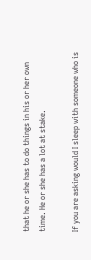that he or she has to do things in his or her own time. He or she has a lot at stake.

If you are asking would I sleep with someone who is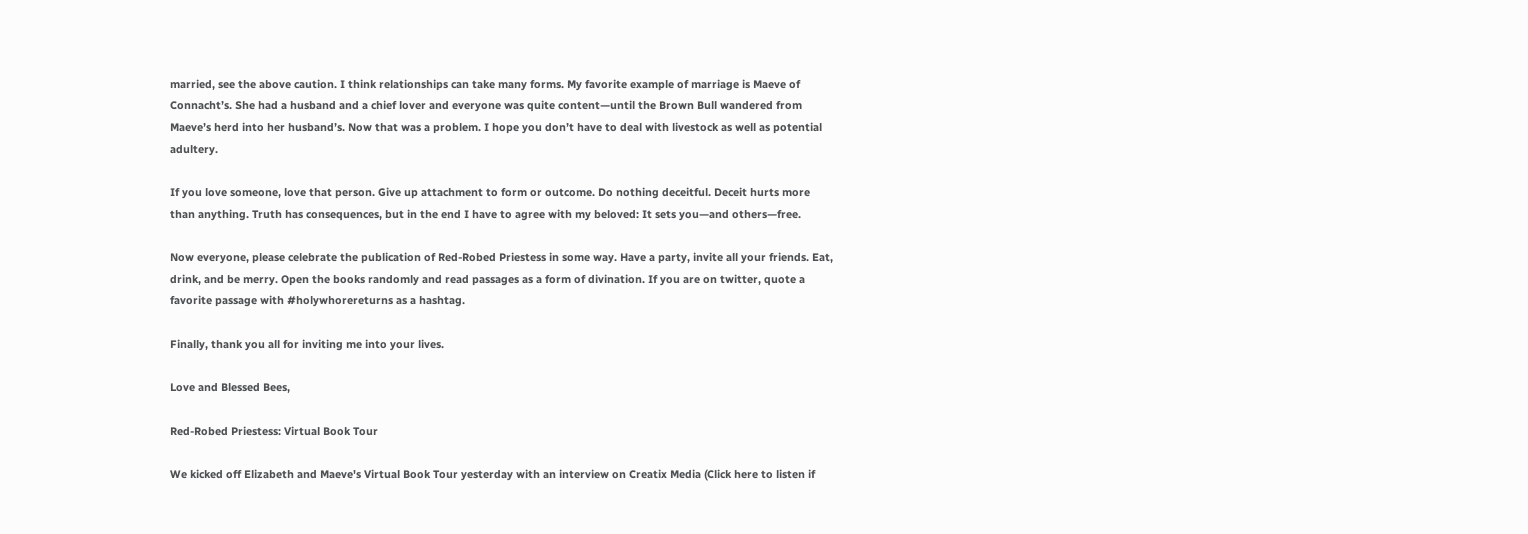married, see the above caution. I think relationships can take many forms. My favorite example of marriage is Maeve of Connacht’s. She had a husband and a chief lover and everyone was quite content—until the Brown Bull wandered from Maeve’s herd into her husband’s. Now that was a problem. I hope you don’t have to deal with livestock as well as potential adultery.

If you love someone, love that person. Give up attachment to form or outcome. Do nothing deceitful. Deceit hurts more than anything. Truth has consequences, but in the end I have to agree with my beloved: It sets you—and others—free.

Now everyone, please celebrate the publication of Red-Robed Priestess in some way. Have a party, invite all your friends. Eat, drink, and be merry. Open the books randomly and read passages as a form of divination. If you are on twitter, quote a favorite passage with #holywhorereturns as a hashtag.

Finally, thank you all for inviting me into your lives.

Love and Blessed Bees,

Red-Robed Priestess: Virtual Book Tour

We kicked off Elizabeth and Maeve's Virtual Book Tour yesterday with an interview on Creatix Media (Click here to listen if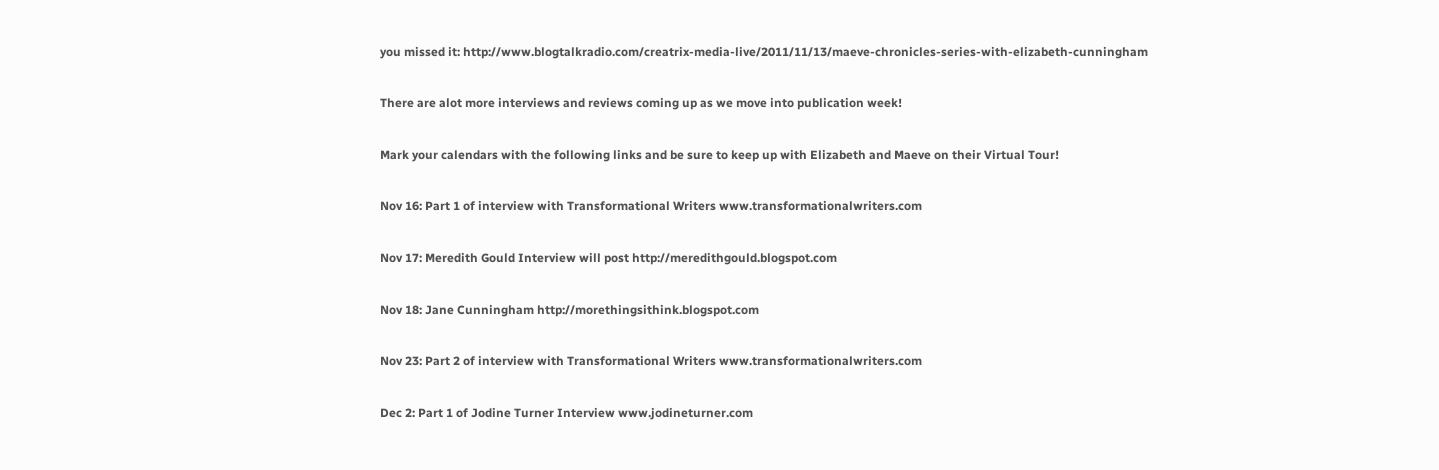you missed it: http://www.blogtalkradio.com/creatrix-media-live/2011/11/13/maeve-chronicles-series-with-elizabeth-cunningham

There are alot more interviews and reviews coming up as we move into publication week!

Mark your calendars with the following links and be sure to keep up with Elizabeth and Maeve on their Virtual Tour!

Nov 16: Part 1 of interview with Transformational Writers www.transformationalwriters.com

Nov 17: Meredith Gould Interview will post http://meredithgould.blogspot.com

Nov 18: Jane Cunningham http://morethingsithink.blogspot.com

Nov 23: Part 2 of interview with Transformational Writers www.transformationalwriters.com

Dec 2: Part 1 of Jodine Turner Interview www.jodineturner.com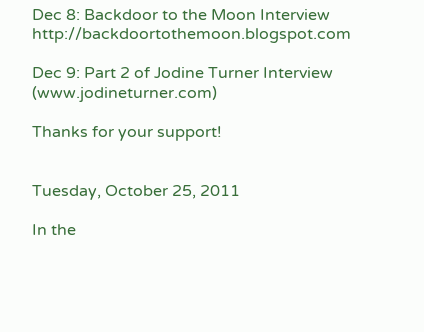Dec 8: Backdoor to the Moon Interview http://backdoortothemoon.blogspot.com

Dec 9: Part 2 of Jodine Turner Interview (www.jodineturner.com)

Thanks for your support!


Tuesday, October 25, 2011

In the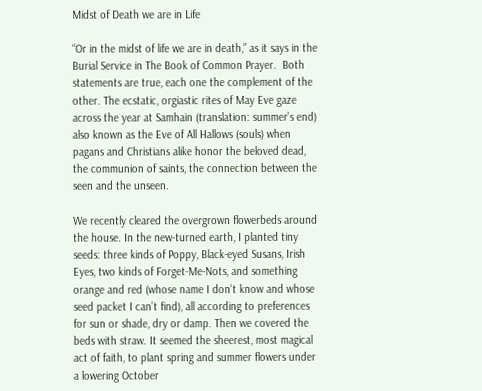Midst of Death we are in Life

“Or in the midst of life we are in death,” as it says in the Burial Service in The Book of Common Prayer.  Both statements are true, each one the complement of the other. The ecstatic, orgiastic rites of May Eve gaze across the year at Samhain (translation: summer’s end) also known as the Eve of All Hallows (souls) when pagans and Christians alike honor the beloved dead, the communion of saints, the connection between the seen and the unseen.

We recently cleared the overgrown flowerbeds around the house. In the new-turned earth, I planted tiny seeds: three kinds of Poppy, Black-eyed Susans, Irish Eyes, two kinds of Forget-Me-Nots, and something orange and red (whose name I don’t know and whose seed packet I can’t find), all according to preferences for sun or shade, dry or damp. Then we covered the beds with straw. It seemed the sheerest, most magical act of faith, to plant spring and summer flowers under a lowering October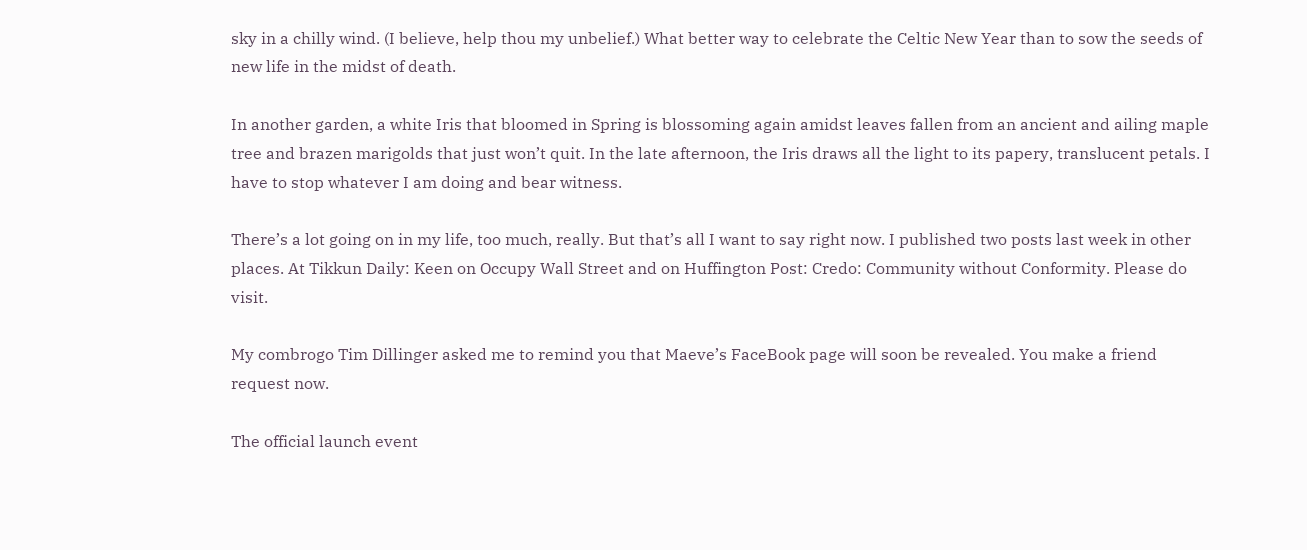sky in a chilly wind. (I believe, help thou my unbelief.) What better way to celebrate the Celtic New Year than to sow the seeds of new life in the midst of death.

In another garden, a white Iris that bloomed in Spring is blossoming again amidst leaves fallen from an ancient and ailing maple tree and brazen marigolds that just won’t quit. In the late afternoon, the Iris draws all the light to its papery, translucent petals. I have to stop whatever I am doing and bear witness.

There’s a lot going on in my life, too much, really. But that’s all I want to say right now. I published two posts last week in other places. At Tikkun Daily: Keen on Occupy Wall Street and on Huffington Post: Credo: Community without Conformity. Please do visit.

My combrogo Tim Dillinger asked me to remind you that Maeve’s FaceBook page will soon be revealed. You make a friend request now.

The official launch event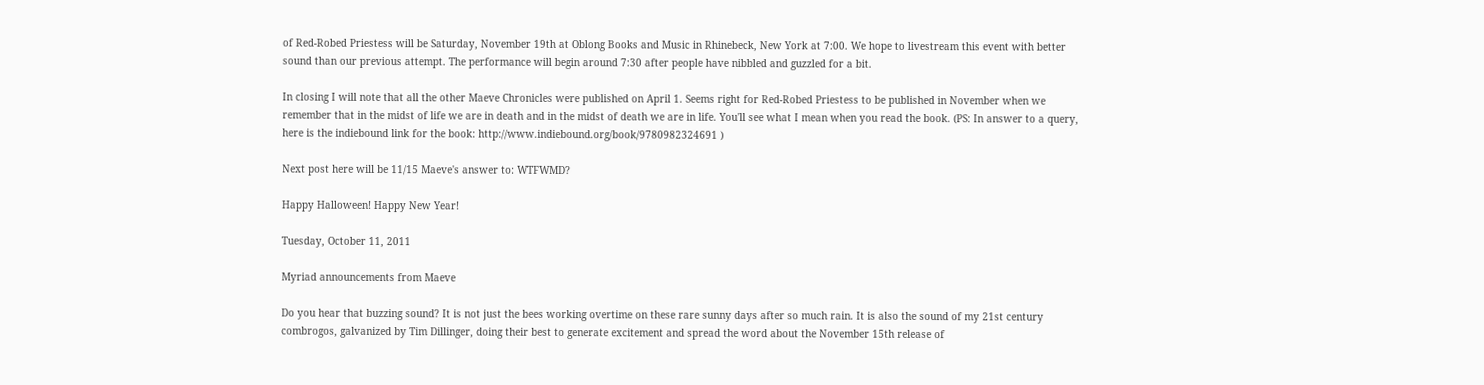of Red-Robed Priestess will be Saturday, November 19th at Oblong Books and Music in Rhinebeck, New York at 7:00. We hope to livestream this event with better sound than our previous attempt. The performance will begin around 7:30 after people have nibbled and guzzled for a bit.

In closing I will note that all the other Maeve Chronicles were published on April 1. Seems right for Red-Robed Priestess to be published in November when we remember that in the midst of life we are in death and in the midst of death we are in life. You'll see what I mean when you read the book. (PS: In answer to a query, here is the indiebound link for the book: http://www.indiebound.org/book/9780982324691 )

Next post here will be 11/15 Maeve's answer to: WTFWMD?

Happy Halloween! Happy New Year!

Tuesday, October 11, 2011

Myriad announcements from Maeve

Do you hear that buzzing sound? It is not just the bees working overtime on these rare sunny days after so much rain. It is also the sound of my 21st century combrogos, galvanized by Tim Dillinger, doing their best to generate excitement and spread the word about the November 15th release of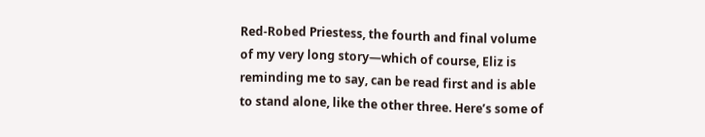Red-Robed Priestess, the fourth and final volume of my very long story—which of course, Eliz is reminding me to say, can be read first and is able to stand alone, like the other three. Here’s some of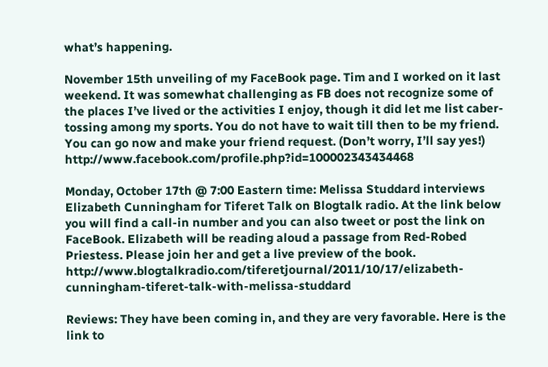what’s happening.

November 15th unveiling of my FaceBook page. Tim and I worked on it last weekend. It was somewhat challenging as FB does not recognize some of the places I’ve lived or the activities I enjoy, though it did let me list caber-tossing among my sports. You do not have to wait till then to be my friend. You can go now and make your friend request. (Don’t worry, I’ll say yes!) http://www.facebook.com/profile.php?id=100002343434468

Monday, October 17th @ 7:00 Eastern time: Melissa Studdard interviews Elizabeth Cunningham for Tiferet Talk on Blogtalk radio. At the link below you will find a call-in number and you can also tweet or post the link on FaceBook. Elizabeth will be reading aloud a passage from Red-Robed Priestess. Please join her and get a live preview of the book. http://www.blogtalkradio.com/tiferetjournal/2011/10/17/elizabeth-cunningham-tiferet-talk-with-melissa-studdard

Reviews: They have been coming in, and they are very favorable. Here is the link to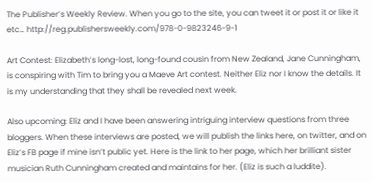The Publisher’s Weekly Review. When you go to the site, you can tweet it or post it or like it etc… http://reg.publishersweekly.com/978-0-9823246-9-1

Art Contest: Elizabeth’s long-lost, long-found cousin from New Zealand, Jane Cunningham, is conspiring with Tim to bring you a Maeve Art contest. Neither Eliz nor I know the details. It is my understanding that they shall be revealed next week.

Also upcoming: Eliz and I have been answering intriguing interview questions from three bloggers. When these interviews are posted, we will publish the links here, on twitter, and on Eliz’s FB page if mine isn’t public yet. Here is the link to her page, which her brilliant sister musician Ruth Cunningham created and maintains for her. (Eliz is such a luddite).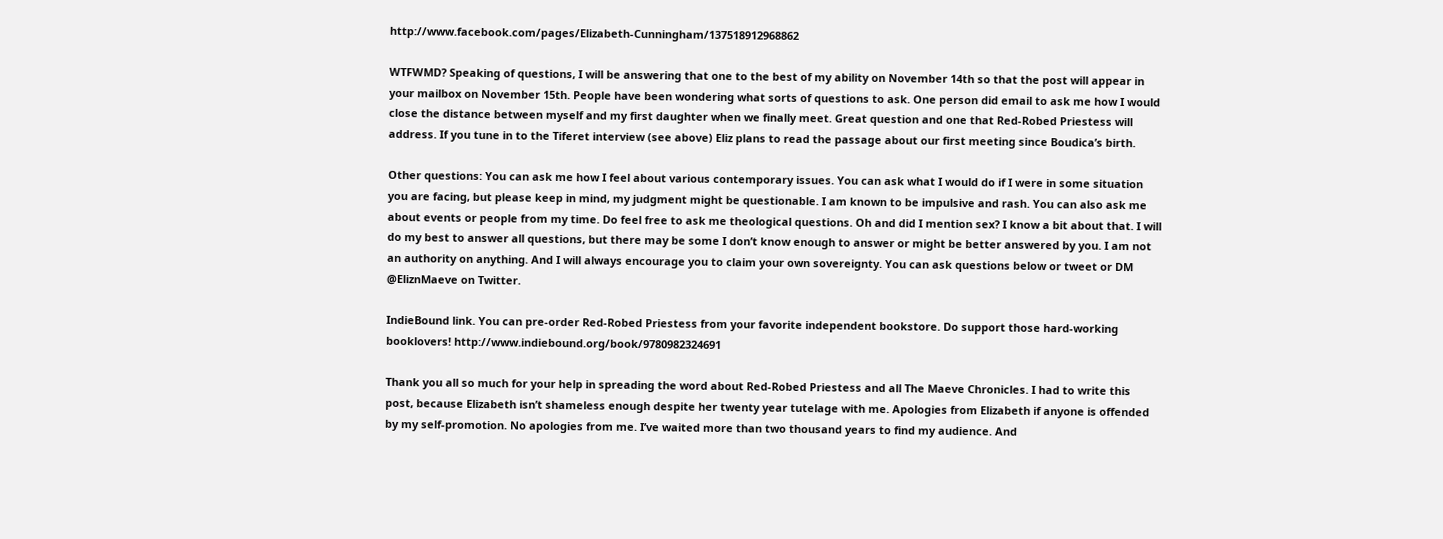http://www.facebook.com/pages/Elizabeth-Cunningham/137518912968862

WTFWMD? Speaking of questions, I will be answering that one to the best of my ability on November 14th so that the post will appear in your mailbox on November 15th. People have been wondering what sorts of questions to ask. One person did email to ask me how I would close the distance between myself and my first daughter when we finally meet. Great question and one that Red-Robed Priestess will address. If you tune in to the Tiferet interview (see above) Eliz plans to read the passage about our first meeting since Boudica’s birth.

Other questions: You can ask me how I feel about various contemporary issues. You can ask what I would do if I were in some situation you are facing, but please keep in mind, my judgment might be questionable. I am known to be impulsive and rash. You can also ask me about events or people from my time. Do feel free to ask me theological questions. Oh and did I mention sex? I know a bit about that. I will do my best to answer all questions, but there may be some I don’t know enough to answer or might be better answered by you. I am not an authority on anything. And I will always encourage you to claim your own sovereignty. You can ask questions below or tweet or DM @EliznMaeve on Twitter.

IndieBound link. You can pre-order Red-Robed Priestess from your favorite independent bookstore. Do support those hard-working booklovers! http://www.indiebound.org/book/9780982324691

Thank you all so much for your help in spreading the word about Red-Robed Priestess and all The Maeve Chronicles. I had to write this post, because Elizabeth isn’t shameless enough despite her twenty year tutelage with me. Apologies from Elizabeth if anyone is offended by my self-promotion. No apologies from me. I’ve waited more than two thousand years to find my audience. And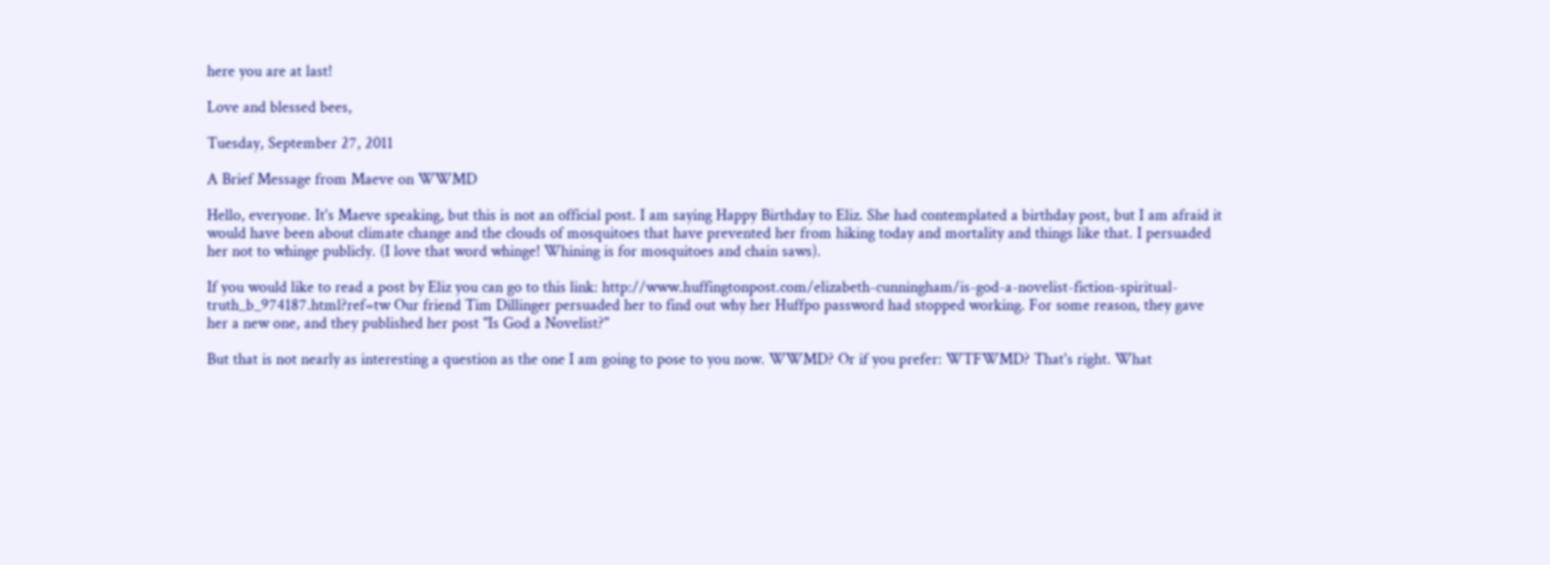here you are at last!

Love and blessed bees,

Tuesday, September 27, 2011

A Brief Message from Maeve on WWMD

Hello, everyone. It's Maeve speaking, but this is not an official post. I am saying Happy Birthday to Eliz. She had contemplated a birthday post, but I am afraid it would have been about climate change and the clouds of mosquitoes that have prevented her from hiking today and mortality and things like that. I persuaded her not to whinge publicly. (I love that word whinge! Whining is for mosquitoes and chain saws).

If you would like to read a post by Eliz you can go to this link: http://www.huffingtonpost.com/elizabeth-cunningham/is-god-a-novelist-fiction-spiritual-truth_b_974187.html?ref=tw Our friend Tim Dillinger persuaded her to find out why her Huffpo password had stopped working. For some reason, they gave her a new one, and they published her post "Is God a Novelist?"

But that is not nearly as interesting a question as the one I am going to pose to you now. WWMD? Or if you prefer: WTFWMD? That's right. What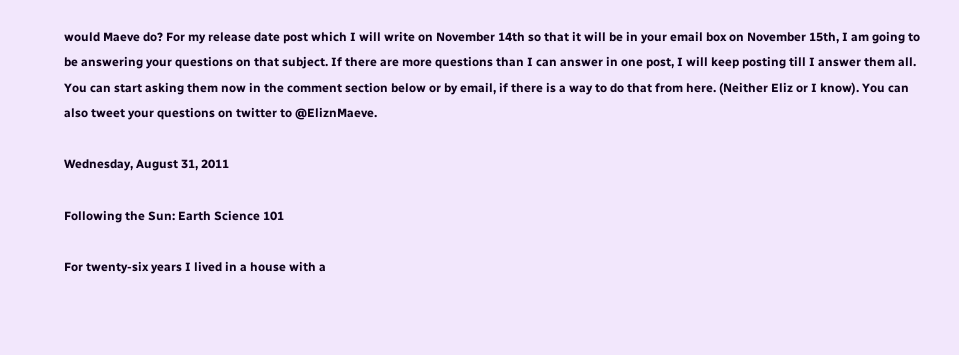would Maeve do? For my release date post which I will write on November 14th so that it will be in your email box on November 15th, I am going to be answering your questions on that subject. If there are more questions than I can answer in one post, I will keep posting till I answer them all. You can start asking them now in the comment section below or by email, if there is a way to do that from here. (Neither Eliz or I know). You can also tweet your questions on twitter to @EliznMaeve.

Wednesday, August 31, 2011

Following the Sun: Earth Science 101

For twenty-six years I lived in a house with a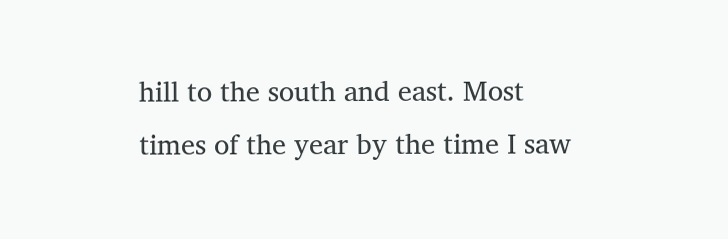hill to the south and east. Most times of the year by the time I saw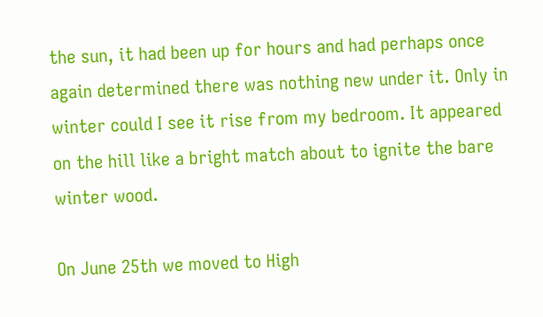the sun, it had been up for hours and had perhaps once again determined there was nothing new under it. Only in winter could I see it rise from my bedroom. It appeared on the hill like a bright match about to ignite the bare winter wood.

On June 25th we moved to High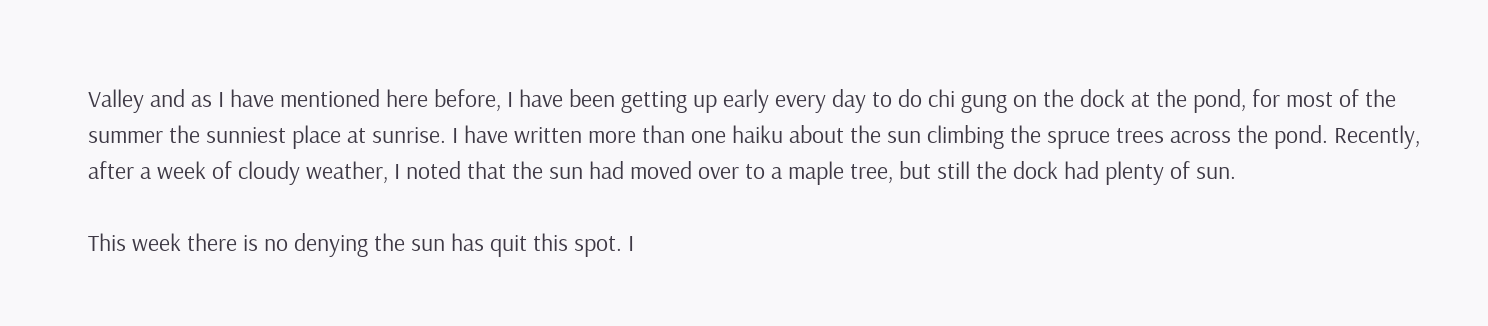Valley and as I have mentioned here before, I have been getting up early every day to do chi gung on the dock at the pond, for most of the summer the sunniest place at sunrise. I have written more than one haiku about the sun climbing the spruce trees across the pond. Recently, after a week of cloudy weather, I noted that the sun had moved over to a maple tree, but still the dock had plenty of sun.

This week there is no denying the sun has quit this spot. I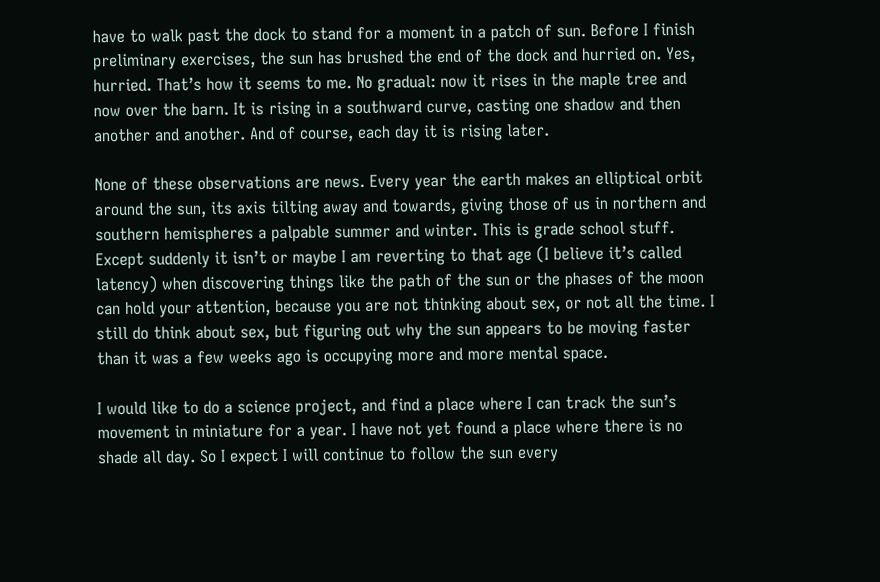have to walk past the dock to stand for a moment in a patch of sun. Before I finish preliminary exercises, the sun has brushed the end of the dock and hurried on. Yes, hurried. That’s how it seems to me. No gradual: now it rises in the maple tree and now over the barn. It is rising in a southward curve, casting one shadow and then another and another. And of course, each day it is rising later.

None of these observations are news. Every year the earth makes an elliptical orbit around the sun, its axis tilting away and towards, giving those of us in northern and southern hemispheres a palpable summer and winter. This is grade school stuff. Except suddenly it isn’t or maybe I am reverting to that age (I believe it’s called latency) when discovering things like the path of the sun or the phases of the moon can hold your attention, because you are not thinking about sex, or not all the time. I still do think about sex, but figuring out why the sun appears to be moving faster than it was a few weeks ago is occupying more and more mental space.

I would like to do a science project, and find a place where I can track the sun’s movement in miniature for a year. I have not yet found a place where there is no shade all day. So I expect I will continue to follow the sun every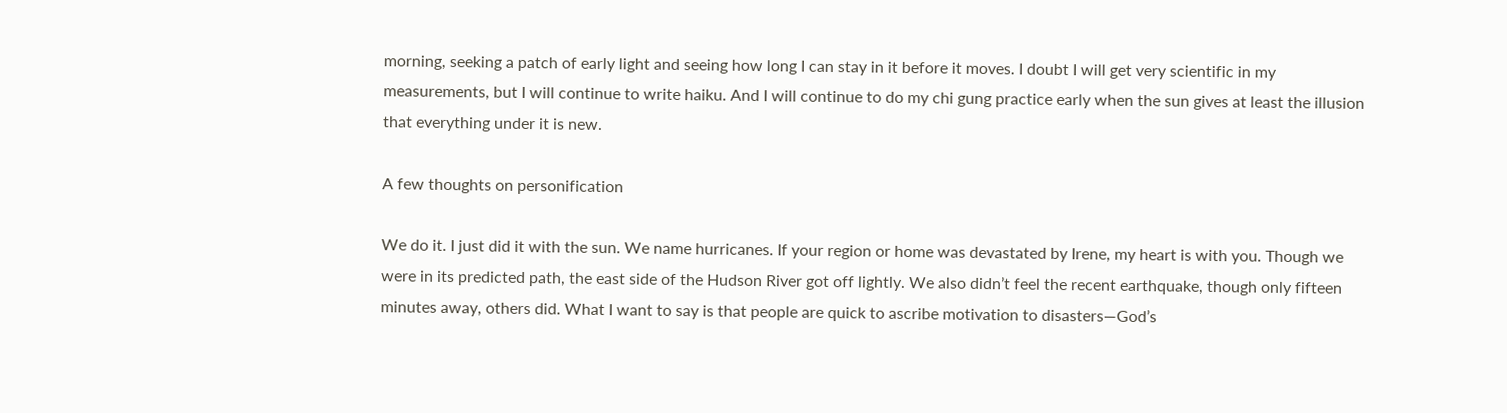morning, seeking a patch of early light and seeing how long I can stay in it before it moves. I doubt I will get very scientific in my measurements, but I will continue to write haiku. And I will continue to do my chi gung practice early when the sun gives at least the illusion that everything under it is new.

A few thoughts on personification

We do it. I just did it with the sun. We name hurricanes. If your region or home was devastated by Irene, my heart is with you. Though we were in its predicted path, the east side of the Hudson River got off lightly. We also didn’t feel the recent earthquake, though only fifteen minutes away, others did. What I want to say is that people are quick to ascribe motivation to disasters—God’s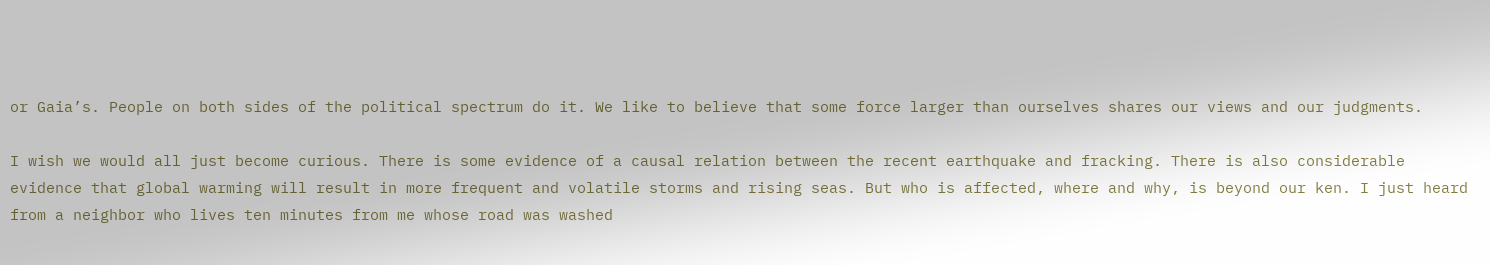or Gaia’s. People on both sides of the political spectrum do it. We like to believe that some force larger than ourselves shares our views and our judgments.

I wish we would all just become curious. There is some evidence of a causal relation between the recent earthquake and fracking. There is also considerable evidence that global warming will result in more frequent and volatile storms and rising seas. But who is affected, where and why, is beyond our ken. I just heard from a neighbor who lives ten minutes from me whose road was washed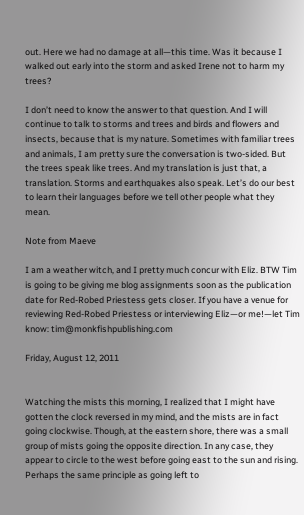out. Here we had no damage at all—this time. Was it because I walked out early into the storm and asked Irene not to harm my trees?

I don’t need to know the answer to that question. And I will continue to talk to storms and trees and birds and flowers and insects, because that is my nature. Sometimes with familiar trees and animals, I am pretty sure the conversation is two-sided. But the trees speak like trees. And my translation is just that, a translation. Storms and earthquakes also speak. Let’s do our best to learn their languages before we tell other people what they mean.

Note from Maeve

I am a weather witch, and I pretty much concur with Eliz. BTW Tim is going to be giving me blog assignments soon as the publication date for Red-Robed Priestess gets closer. If you have a venue for reviewing Red-Robed Priestess or interviewing Eliz—or me!—let Tim know: tim@monkfishpublishing.com

Friday, August 12, 2011


Watching the mists this morning, I realized that I might have gotten the clock reversed in my mind, and the mists are in fact going clockwise. Though, at the eastern shore, there was a small group of mists going the opposite direction. In any case, they appear to circle to the west before going east to the sun and rising. Perhaps the same principle as going left to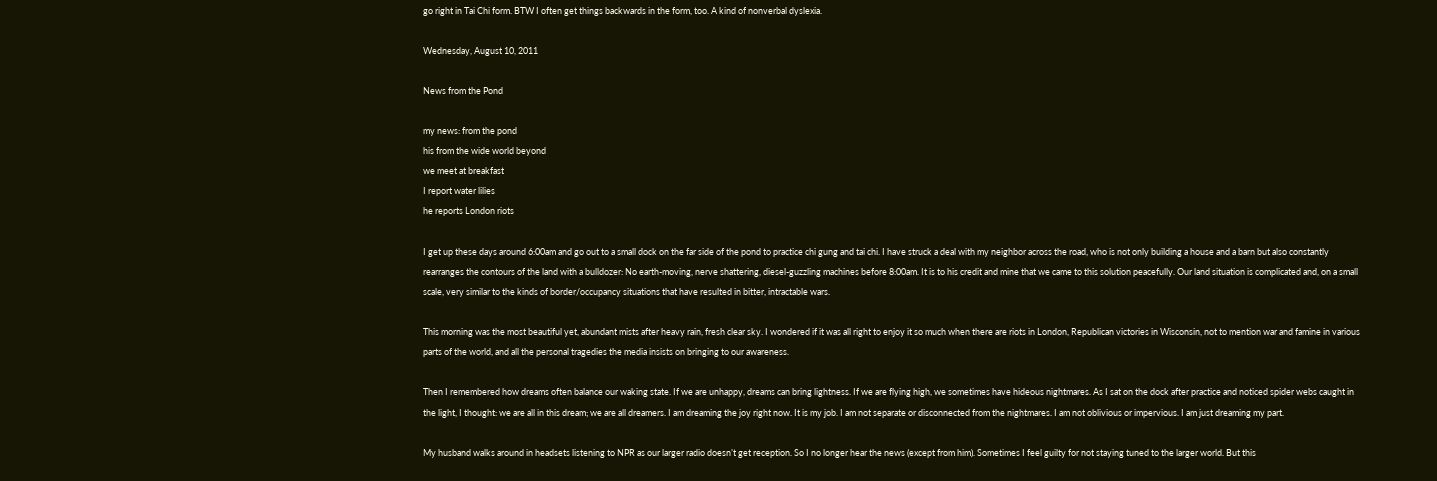go right in Tai Chi form. BTW I often get things backwards in the form, too. A kind of nonverbal dyslexia.

Wednesday, August 10, 2011

News from the Pond

my news: from the pond
his from the wide world beyond
we meet at breakfast
I report water lilies
he reports London riots

I get up these days around 6:00am and go out to a small dock on the far side of the pond to practice chi gung and tai chi. I have struck a deal with my neighbor across the road, who is not only building a house and a barn but also constantly rearranges the contours of the land with a bulldozer: No earth-moving, nerve shattering, diesel-guzzling machines before 8:00am. It is to his credit and mine that we came to this solution peacefully. Our land situation is complicated and, on a small scale, very similar to the kinds of border/occupancy situations that have resulted in bitter, intractable wars.

This morning was the most beautiful yet, abundant mists after heavy rain, fresh clear sky. I wondered if it was all right to enjoy it so much when there are riots in London, Republican victories in Wisconsin, not to mention war and famine in various parts of the world, and all the personal tragedies the media insists on bringing to our awareness.

Then I remembered how dreams often balance our waking state. If we are unhappy, dreams can bring lightness. If we are flying high, we sometimes have hideous nightmares. As I sat on the dock after practice and noticed spider webs caught in the light, I thought: we are all in this dream; we are all dreamers. I am dreaming the joy right now. It is my job. I am not separate or disconnected from the nightmares. I am not oblivious or impervious. I am just dreaming my part.

My husband walks around in headsets listening to NPR as our larger radio doesn’t get reception. So I no longer hear the news (except from him). Sometimes I feel guilty for not staying tuned to the larger world. But this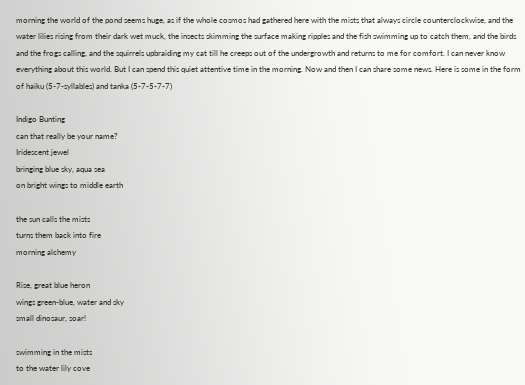morning the world of the pond seems huge, as if the whole cosmos had gathered here with the mists that always circle counterclockwise, and the water lilies rising from their dark wet muck, the insects skimming the surface making ripples and the fish swimming up to catch them, and the birds and the frogs calling, and the squirrels upbraiding my cat till he creeps out of the undergrowth and returns to me for comfort. I can never know everything about this world. But I can spend this quiet attentive time in the morning. Now and then I can share some news. Here is some in the form of haiku (5-7-syllables) and tanka (5-7-5-7-7)

Indigo Bunting
can that really be your name?
Iridescent jewel
bringing blue sky, aqua sea
on bright wings to middle earth

the sun calls the mists
turns them back into fire
morning alchemy

Rise, great blue heron
wings green-blue, water and sky
small dinosaur, soar!

swimming in the mists
to the water lily cove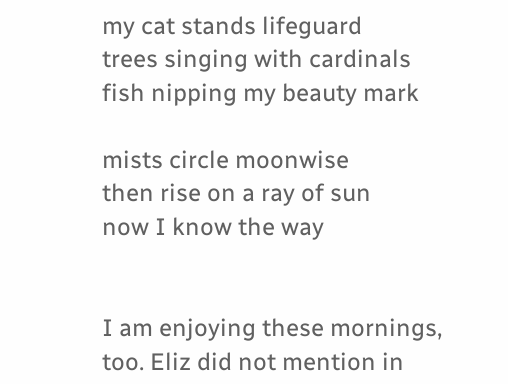my cat stands lifeguard
trees singing with cardinals
fish nipping my beauty mark

mists circle moonwise
then rise on a ray of sun
now I know the way


I am enjoying these mornings, too. Eliz did not mention in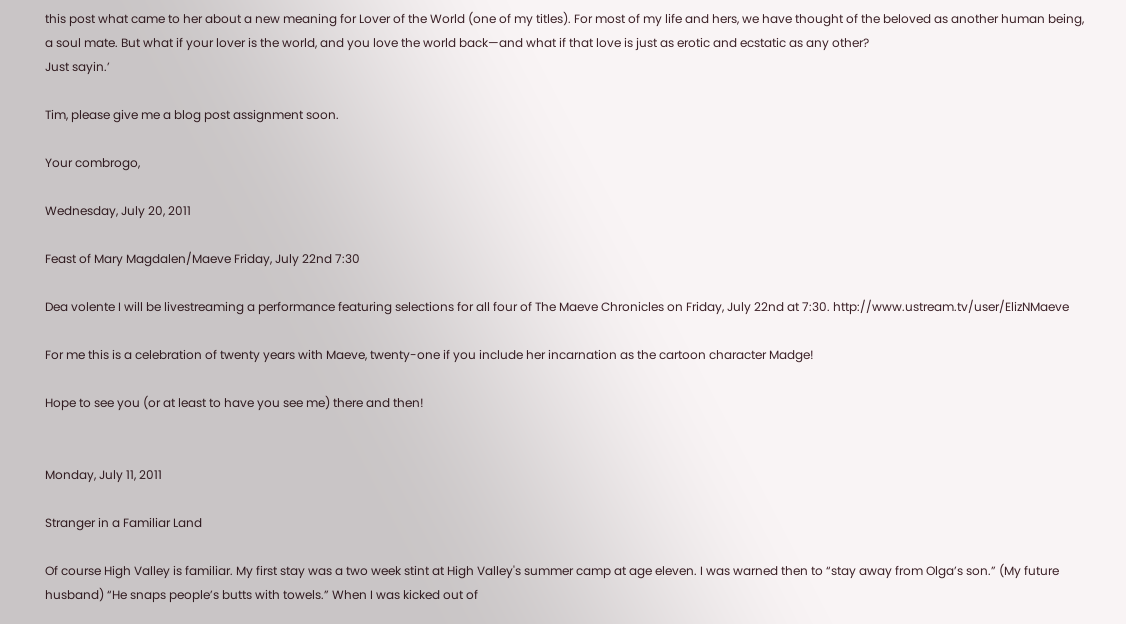this post what came to her about a new meaning for Lover of the World (one of my titles). For most of my life and hers, we have thought of the beloved as another human being, a soul mate. But what if your lover is the world, and you love the world back—and what if that love is just as erotic and ecstatic as any other?
Just sayin.’

Tim, please give me a blog post assignment soon.

Your combrogo,

Wednesday, July 20, 2011

Feast of Mary Magdalen/Maeve Friday, July 22nd 7:30

Dea volente I will be livestreaming a performance featuring selections for all four of The Maeve Chronicles on Friday, July 22nd at 7:30. http://www.ustream.tv/user/ElizNMaeve

For me this is a celebration of twenty years with Maeve, twenty-one if you include her incarnation as the cartoon character Madge!

Hope to see you (or at least to have you see me) there and then!


Monday, July 11, 2011

Stranger in a Familiar Land

Of course High Valley is familiar. My first stay was a two week stint at High Valley's summer camp at age eleven. I was warned then to “stay away from Olga’s son.” (My future husband) “He snaps people’s butts with towels.” When I was kicked out of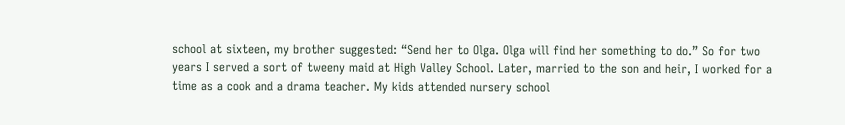school at sixteen, my brother suggested: “Send her to Olga. Olga will find her something to do.” So for two years I served a sort of tweeny maid at High Valley School. Later, married to the son and heir, I worked for a time as a cook and a drama teacher. My kids attended nursery school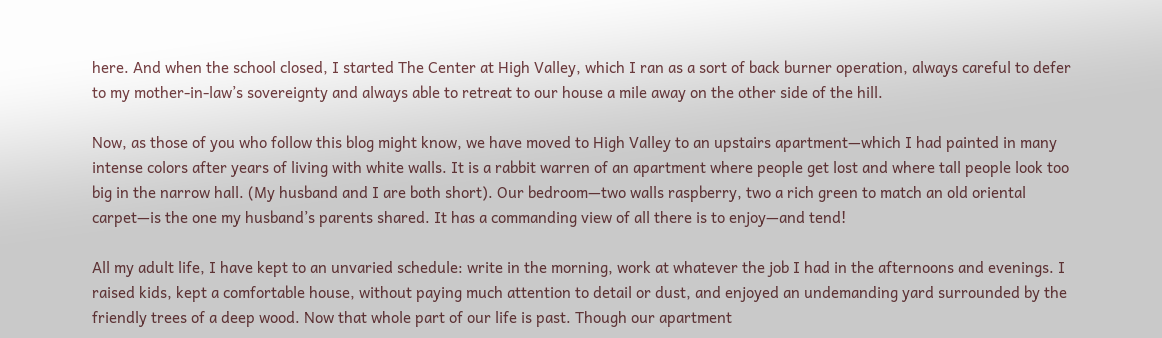here. And when the school closed, I started The Center at High Valley, which I ran as a sort of back burner operation, always careful to defer to my mother-in-law’s sovereignty and always able to retreat to our house a mile away on the other side of the hill.

Now, as those of you who follow this blog might know, we have moved to High Valley to an upstairs apartment—which I had painted in many intense colors after years of living with white walls. It is a rabbit warren of an apartment where people get lost and where tall people look too big in the narrow hall. (My husband and I are both short). Our bedroom—two walls raspberry, two a rich green to match an old oriental carpet—is the one my husband’s parents shared. It has a commanding view of all there is to enjoy—and tend!

All my adult life, I have kept to an unvaried schedule: write in the morning, work at whatever the job I had in the afternoons and evenings. I raised kids, kept a comfortable house, without paying much attention to detail or dust, and enjoyed an undemanding yard surrounded by the friendly trees of a deep wood. Now that whole part of our life is past. Though our apartment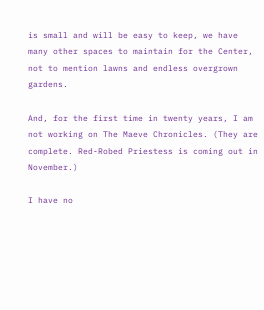is small and will be easy to keep, we have many other spaces to maintain for the Center, not to mention lawns and endless overgrown gardens.

And, for the first time in twenty years, I am not working on The Maeve Chronicles. (They are complete. Red-Robed Priestess is coming out in November.)

I have no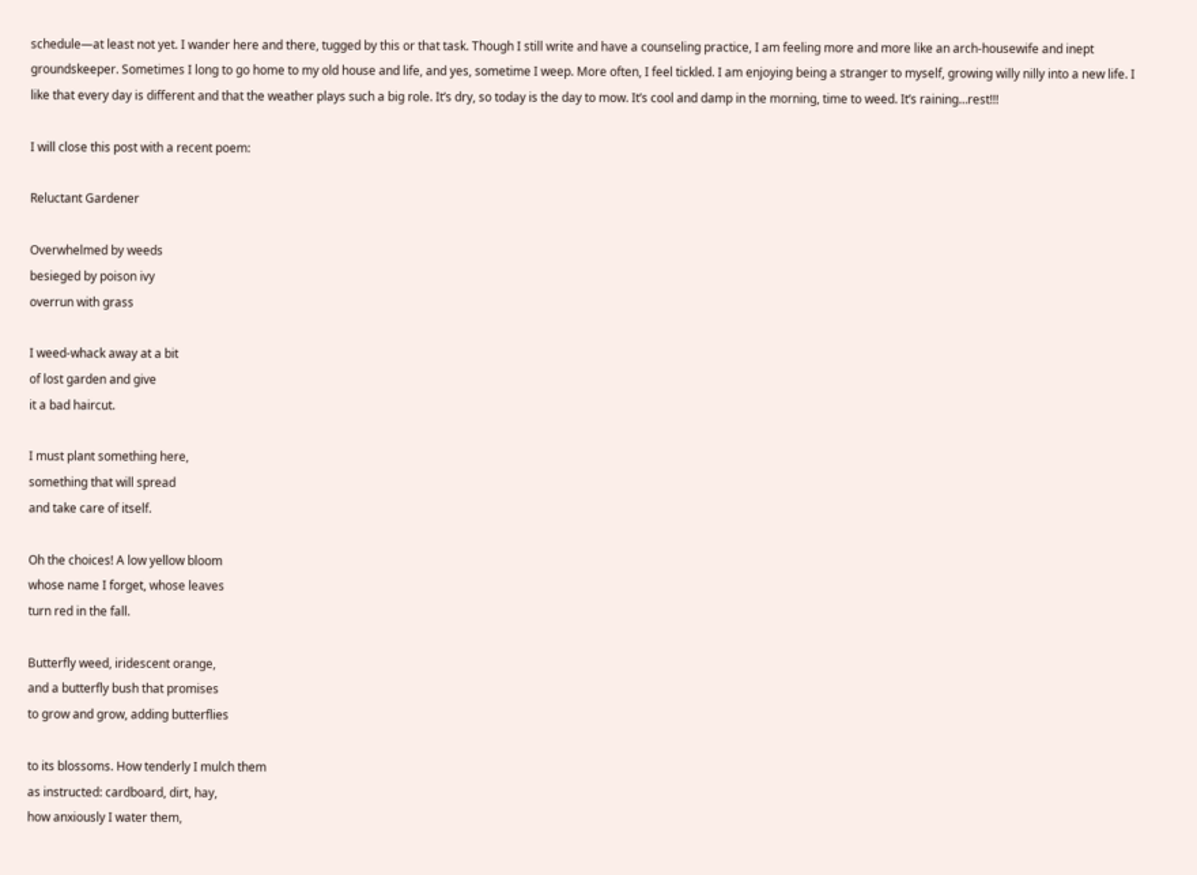schedule—at least not yet. I wander here and there, tugged by this or that task. Though I still write and have a counseling practice, I am feeling more and more like an arch-housewife and inept groundskeeper. Sometimes I long to go home to my old house and life, and yes, sometime I weep. More often, I feel tickled. I am enjoying being a stranger to myself, growing willy nilly into a new life. I like that every day is different and that the weather plays such a big role. It’s dry, so today is the day to mow. It’s cool and damp in the morning, time to weed. It’s raining…rest!!!

I will close this post with a recent poem:

Reluctant Gardener

Overwhelmed by weeds
besieged by poison ivy
overrun with grass

I weed-whack away at a bit
of lost garden and give
it a bad haircut.

I must plant something here,
something that will spread
and take care of itself.

Oh the choices! A low yellow bloom
whose name I forget, whose leaves
turn red in the fall.

Butterfly weed, iridescent orange,
and a butterfly bush that promises
to grow and grow, adding butterflies

to its blossoms. How tenderly I mulch them
as instructed: cardboard, dirt, hay,
how anxiously I water them,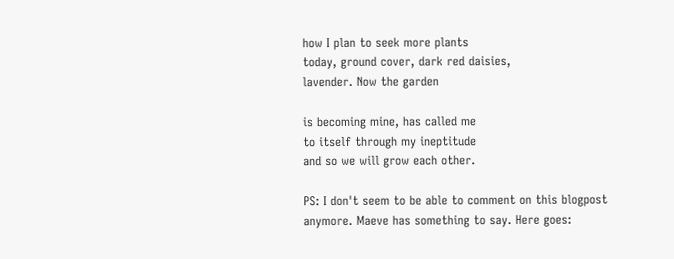how I plan to seek more plants
today, ground cover, dark red daisies,
lavender. Now the garden

is becoming mine, has called me
to itself through my ineptitude
and so we will grow each other.

PS: I don't seem to be able to comment on this blogpost anymore. Maeve has something to say. Here goes: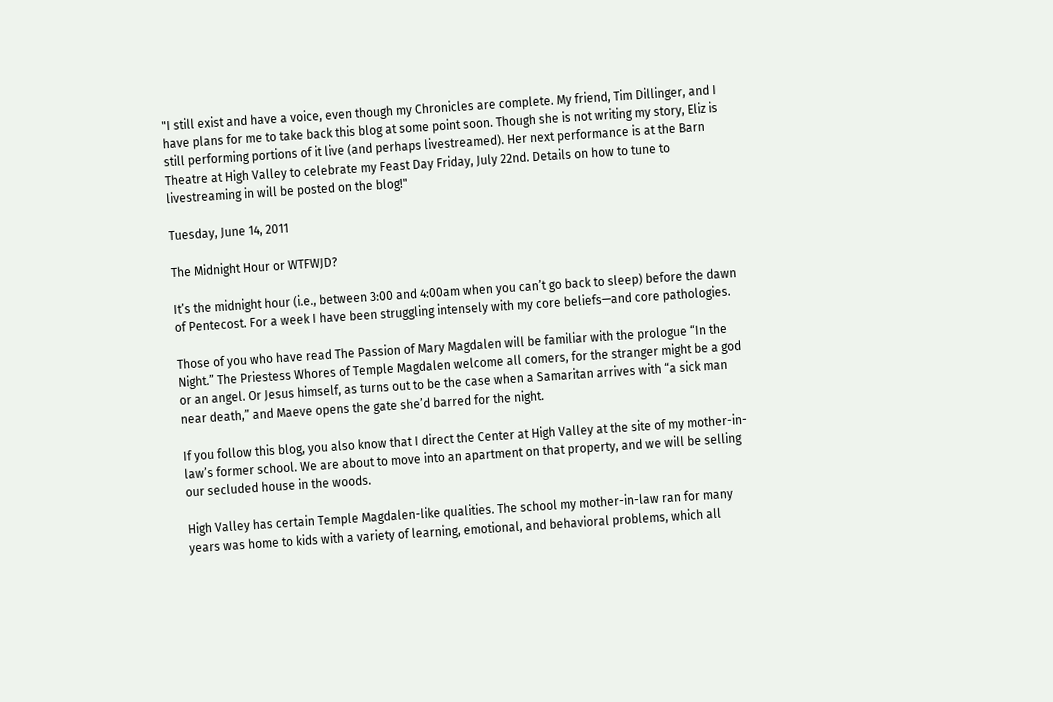"I still exist and have a voice, even though my Chronicles are complete. My friend, Tim Dillinger, and I have plans for me to take back this blog at some point soon. Though she is not writing my story, Eliz is still performing portions of it live (and perhaps livestreamed). Her next performance is at the Barn Theatre at High Valley to celebrate my Feast Day Friday, July 22nd. Details on how to tune to livestreaming in will be posted on the blog!"

Tuesday, June 14, 2011

The Midnight Hour or WTFWJD?

It’s the midnight hour (i.e., between 3:00 and 4:00am when you can’t go back to sleep) before the dawn of Pentecost. For a week I have been struggling intensely with my core beliefs—and core pathologies.

Those of you who have read The Passion of Mary Magdalen will be familiar with the prologue “In the Night.” The Priestess Whores of Temple Magdalen welcome all comers, for the stranger might be a god or an angel. Or Jesus himself, as turns out to be the case when a Samaritan arrives with “a sick man near death,” and Maeve opens the gate she’d barred for the night.

If you follow this blog, you also know that I direct the Center at High Valley at the site of my mother-in-law’s former school. We are about to move into an apartment on that property, and we will be selling our secluded house in the woods.

High Valley has certain Temple Magdalen-like qualities. The school my mother-in-law ran for many years was home to kids with a variety of learning, emotional, and behavioral problems, which all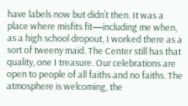have labels now but didn’t then. It was a place where misfits fit—including me when, as a high school dropout, I worked there as a sort of tweeny maid. The Center still has that quality, one I treasure. Our celebrations are open to people of all faiths and no faiths. The atmosphere is welcoming, the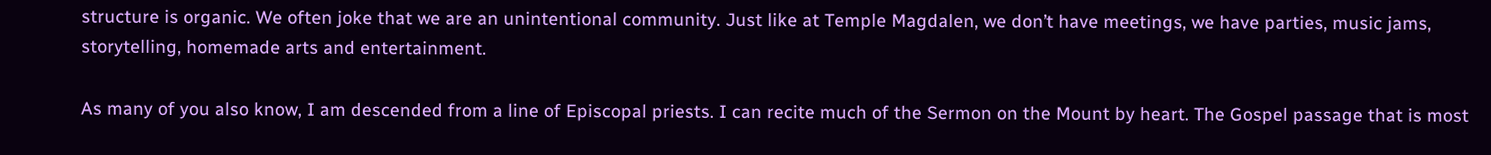structure is organic. We often joke that we are an unintentional community. Just like at Temple Magdalen, we don’t have meetings, we have parties, music jams, storytelling, homemade arts and entertainment.

As many of you also know, I am descended from a line of Episcopal priests. I can recite much of the Sermon on the Mount by heart. The Gospel passage that is most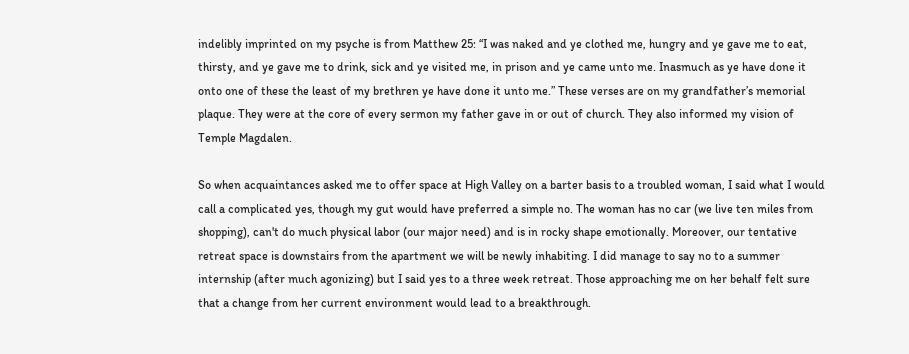indelibly imprinted on my psyche is from Matthew 25: “I was naked and ye clothed me, hungry and ye gave me to eat, thirsty, and ye gave me to drink, sick and ye visited me, in prison and ye came unto me. Inasmuch as ye have done it onto one of these the least of my brethren ye have done it unto me.” These verses are on my grandfather’s memorial plaque. They were at the core of every sermon my father gave in or out of church. They also informed my vision of Temple Magdalen.

So when acquaintances asked me to offer space at High Valley on a barter basis to a troubled woman, I said what I would call a complicated yes, though my gut would have preferred a simple no. The woman has no car (we live ten miles from shopping), can't do much physical labor (our major need) and is in rocky shape emotionally. Moreover, our tentative retreat space is downstairs from the apartment we will be newly inhabiting. I did manage to say no to a summer internship (after much agonizing) but I said yes to a three week retreat. Those approaching me on her behalf felt sure that a change from her current environment would lead to a breakthrough.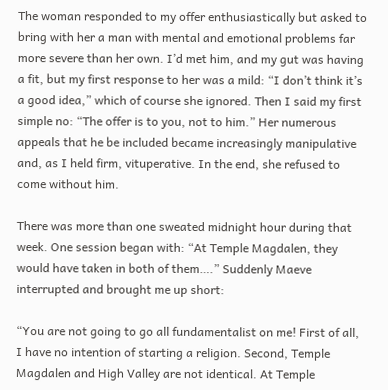The woman responded to my offer enthusiastically but asked to bring with her a man with mental and emotional problems far more severe than her own. I’d met him, and my gut was having a fit, but my first response to her was a mild: “I don’t think it’s a good idea,” which of course she ignored. Then I said my first simple no: “The offer is to you, not to him.” Her numerous appeals that he be included became increasingly manipulative and, as I held firm, vituperative. In the end, she refused to come without him.

There was more than one sweated midnight hour during that week. One session began with: “At Temple Magdalen, they would have taken in both of them….” Suddenly Maeve interrupted and brought me up short:

“You are not going to go all fundamentalist on me! First of all, I have no intention of starting a religion. Second, Temple Magdalen and High Valley are not identical. At Temple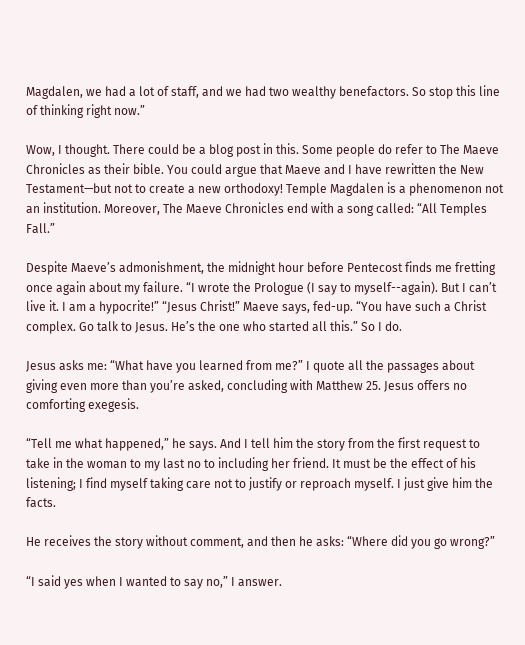Magdalen, we had a lot of staff, and we had two wealthy benefactors. So stop this line of thinking right now.”

Wow, I thought. There could be a blog post in this. Some people do refer to The Maeve Chronicles as their bible. You could argue that Maeve and I have rewritten the New Testament—but not to create a new orthodoxy! Temple Magdalen is a phenomenon not an institution. Moreover, The Maeve Chronicles end with a song called: “All Temples Fall.”

Despite Maeve’s admonishment, the midnight hour before Pentecost finds me fretting once again about my failure. “I wrote the Prologue (I say to myself--again). But I can’t live it. I am a hypocrite!” “Jesus Christ!” Maeve says, fed-up. “You have such a Christ complex. Go talk to Jesus. He’s the one who started all this.” So I do.

Jesus asks me: “What have you learned from me?” I quote all the passages about giving even more than you’re asked, concluding with Matthew 25. Jesus offers no comforting exegesis.

“Tell me what happened,” he says. And I tell him the story from the first request to take in the woman to my last no to including her friend. It must be the effect of his listening; I find myself taking care not to justify or reproach myself. I just give him the facts.

He receives the story without comment, and then he asks: “Where did you go wrong?”

“I said yes when I wanted to say no,” I answer.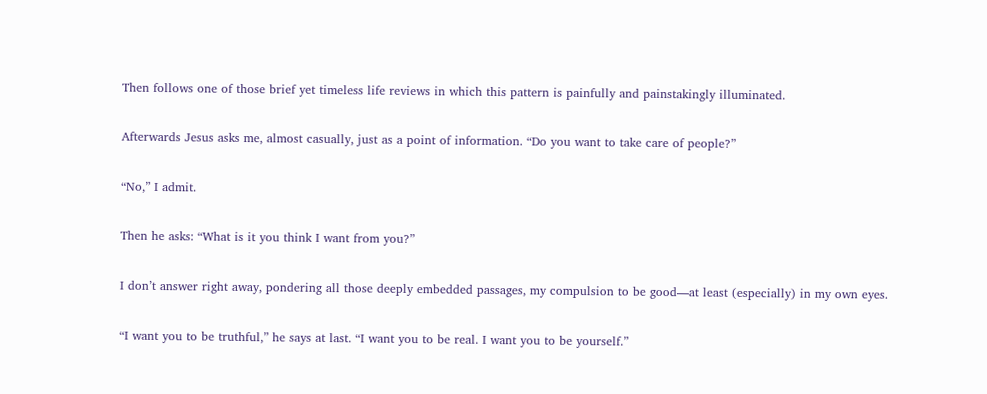Then follows one of those brief yet timeless life reviews in which this pattern is painfully and painstakingly illuminated.

Afterwards Jesus asks me, almost casually, just as a point of information. “Do you want to take care of people?”

“No,” I admit.

Then he asks: “What is it you think I want from you?”

I don’t answer right away, pondering all those deeply embedded passages, my compulsion to be good—at least (especially) in my own eyes.

“I want you to be truthful,” he says at last. “I want you to be real. I want you to be yourself.”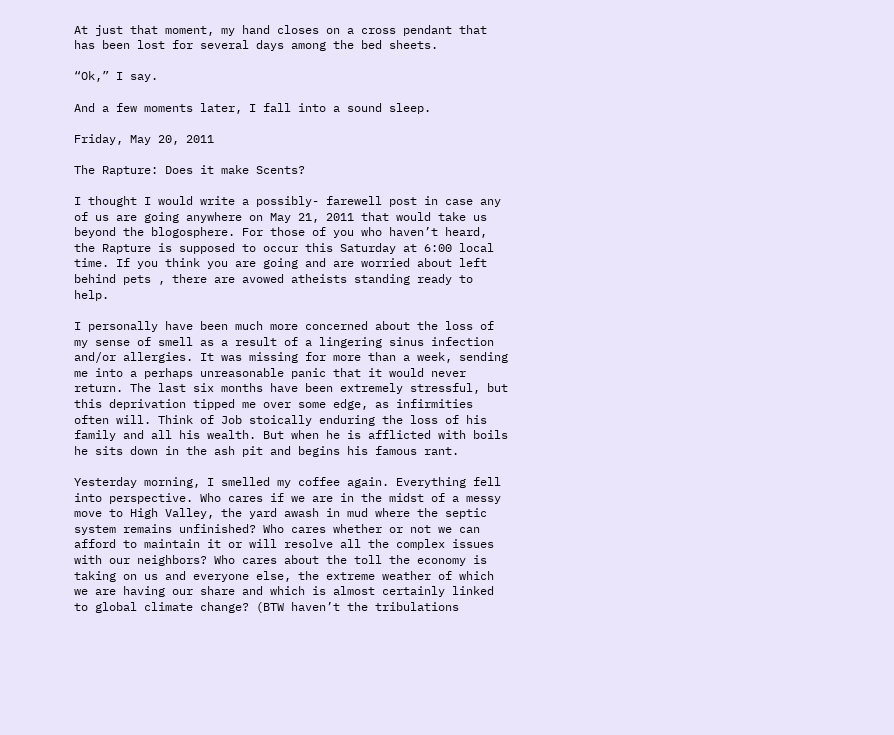At just that moment, my hand closes on a cross pendant that has been lost for several days among the bed sheets.

“Ok,” I say.

And a few moments later, I fall into a sound sleep.

Friday, May 20, 2011

The Rapture: Does it make Scents?

I thought I would write a possibly- farewell post in case any of us are going anywhere on May 21, 2011 that would take us beyond the blogosphere. For those of you who haven’t heard, the Rapture is supposed to occur this Saturday at 6:00 local time. If you think you are going and are worried about left behind pets , there are avowed atheists standing ready to help.

I personally have been much more concerned about the loss of my sense of smell as a result of a lingering sinus infection and/or allergies. It was missing for more than a week, sending me into a perhaps unreasonable panic that it would never return. The last six months have been extremely stressful, but this deprivation tipped me over some edge, as infirmities often will. Think of Job stoically enduring the loss of his family and all his wealth. But when he is afflicted with boils he sits down in the ash pit and begins his famous rant.

Yesterday morning, I smelled my coffee again. Everything fell into perspective. Who cares if we are in the midst of a messy move to High Valley, the yard awash in mud where the septic system remains unfinished? Who cares whether or not we can afford to maintain it or will resolve all the complex issues with our neighbors? Who cares about the toll the economy is taking on us and everyone else, the extreme weather of which we are having our share and which is almost certainly linked to global climate change? (BTW haven’t the tribulations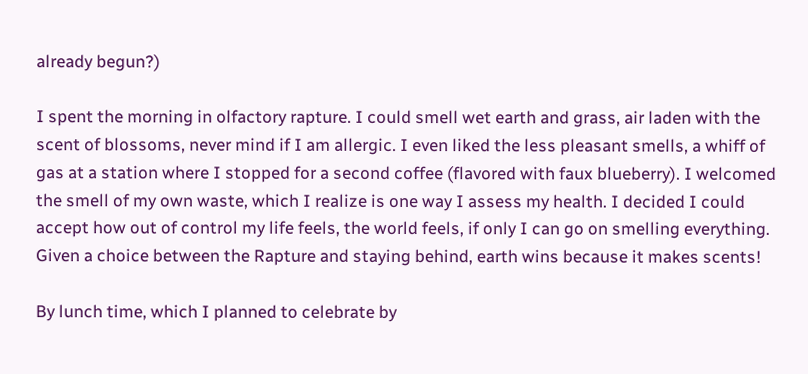already begun?)

I spent the morning in olfactory rapture. I could smell wet earth and grass, air laden with the scent of blossoms, never mind if I am allergic. I even liked the less pleasant smells, a whiff of gas at a station where I stopped for a second coffee (flavored with faux blueberry). I welcomed the smell of my own waste, which I realize is one way I assess my health. I decided I could accept how out of control my life feels, the world feels, if only I can go on smelling everything. Given a choice between the Rapture and staying behind, earth wins because it makes scents!

By lunch time, which I planned to celebrate by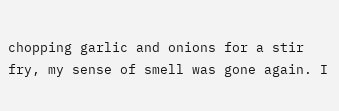chopping garlic and onions for a stir fry, my sense of smell was gone again. I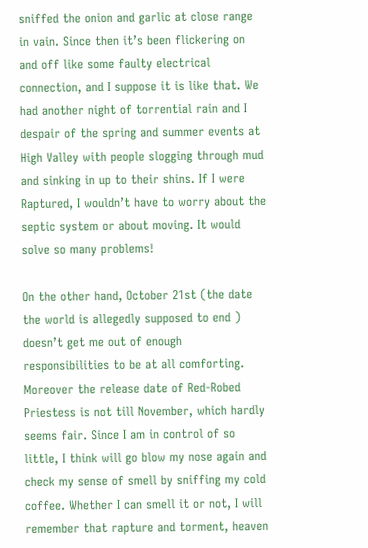sniffed the onion and garlic at close range in vain. Since then it’s been flickering on and off like some faulty electrical connection, and I suppose it is like that. We had another night of torrential rain and I despair of the spring and summer events at High Valley with people slogging through mud and sinking in up to their shins. If I were Raptured, I wouldn’t have to worry about the septic system or about moving. It would solve so many problems!

On the other hand, October 21st (the date the world is allegedly supposed to end ) doesn’t get me out of enough responsibilities to be at all comforting. Moreover the release date of Red-Robed Priestess is not till November, which hardly seems fair. Since I am in control of so little, I think will go blow my nose again and check my sense of smell by sniffing my cold coffee. Whether I can smell it or not, I will remember that rapture and torment, heaven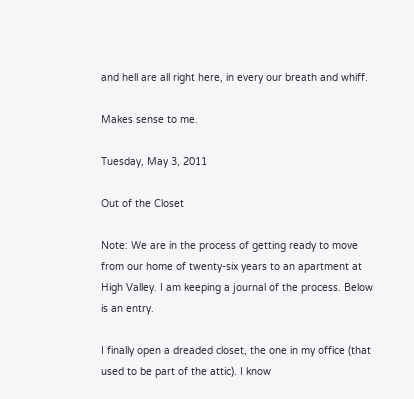and hell are all right here, in every our breath and whiff.

Makes sense to me.

Tuesday, May 3, 2011

Out of the Closet

Note: We are in the process of getting ready to move from our home of twenty-six years to an apartment at High Valley. I am keeping a journal of the process. Below is an entry.

I finally open a dreaded closet, the one in my office (that used to be part of the attic). I know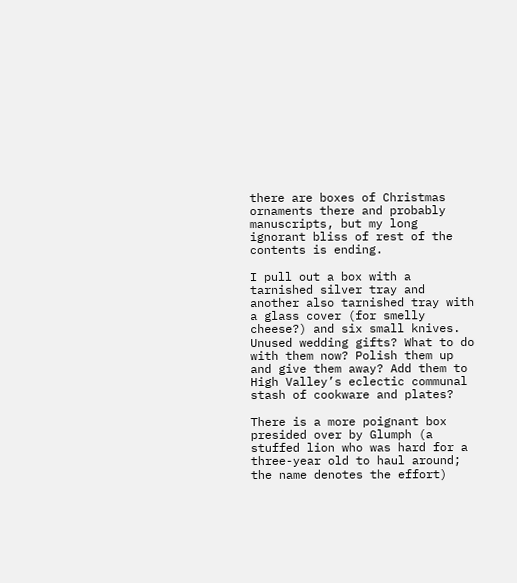there are boxes of Christmas ornaments there and probably manuscripts, but my long ignorant bliss of rest of the contents is ending.

I pull out a box with a tarnished silver tray and another also tarnished tray with a glass cover (for smelly cheese?) and six small knives. Unused wedding gifts? What to do with them now? Polish them up and give them away? Add them to High Valley’s eclectic communal stash of cookware and plates?

There is a more poignant box presided over by Glumph (a stuffed lion who was hard for a three-year old to haul around; the name denotes the effort)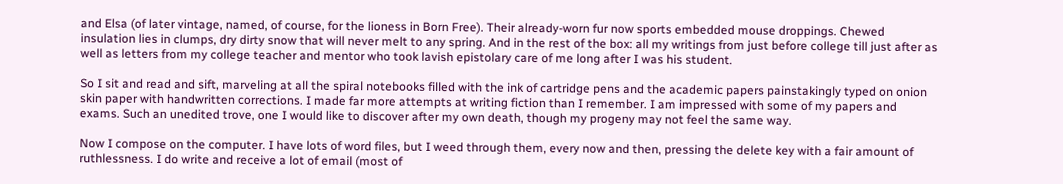and Elsa (of later vintage, named, of course, for the lioness in Born Free). Their already-worn fur now sports embedded mouse droppings. Chewed insulation lies in clumps, dry dirty snow that will never melt to any spring. And in the rest of the box: all my writings from just before college till just after as well as letters from my college teacher and mentor who took lavish epistolary care of me long after I was his student.

So I sit and read and sift, marveling at all the spiral notebooks filled with the ink of cartridge pens and the academic papers painstakingly typed on onion skin paper with handwritten corrections. I made far more attempts at writing fiction than I remember. I am impressed with some of my papers and exams. Such an unedited trove, one I would like to discover after my own death, though my progeny may not feel the same way.

Now I compose on the computer. I have lots of word files, but I weed through them, every now and then, pressing the delete key with a fair amount of ruthlessness. I do write and receive a lot of email (most of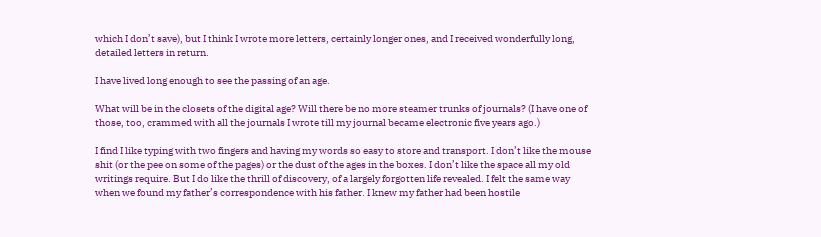which I don’t save), but I think I wrote more letters, certainly longer ones, and I received wonderfully long, detailed letters in return.

I have lived long enough to see the passing of an age.

What will be in the closets of the digital age? Will there be no more steamer trunks of journals? (I have one of those, too, crammed with all the journals I wrote till my journal became electronic five years ago.)

I find I like typing with two fingers and having my words so easy to store and transport. I don’t like the mouse shit (or the pee on some of the pages) or the dust of the ages in the boxes. I don’t like the space all my old writings require. But I do like the thrill of discovery, of a largely forgotten life revealed. I felt the same way when we found my father’s correspondence with his father. I knew my father had been hostile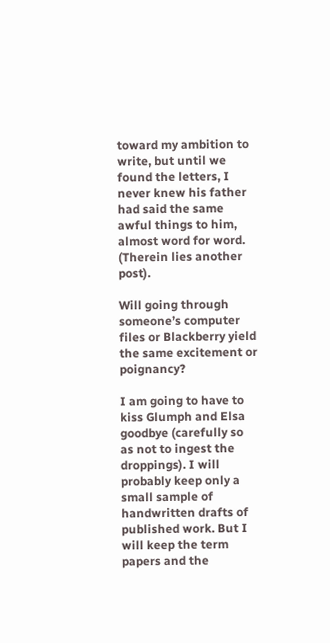toward my ambition to write, but until we found the letters, I never knew his father had said the same awful things to him, almost word for word. (Therein lies another post).

Will going through someone’s computer files or Blackberry yield the same excitement or poignancy?

I am going to have to kiss Glumph and Elsa goodbye (carefully so as not to ingest the droppings). I will probably keep only a small sample of handwritten drafts of published work. But I will keep the term papers and the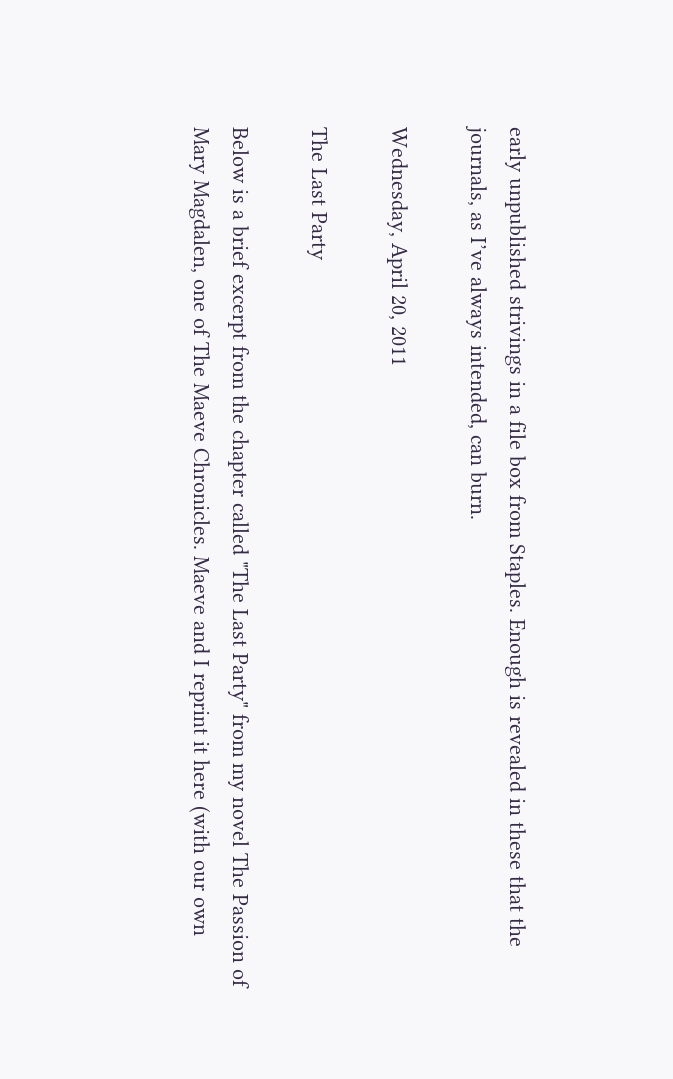early unpublished strivings in a file box from Staples. Enough is revealed in these that the journals, as I’ve always intended, can burn.

Wednesday, April 20, 2011

The Last Party

Below is a brief excerpt from the chapter called "The Last Party" from my novel The Passion of Mary Magdalen, one of The Maeve Chronicles. Maeve and I reprint it here (with our own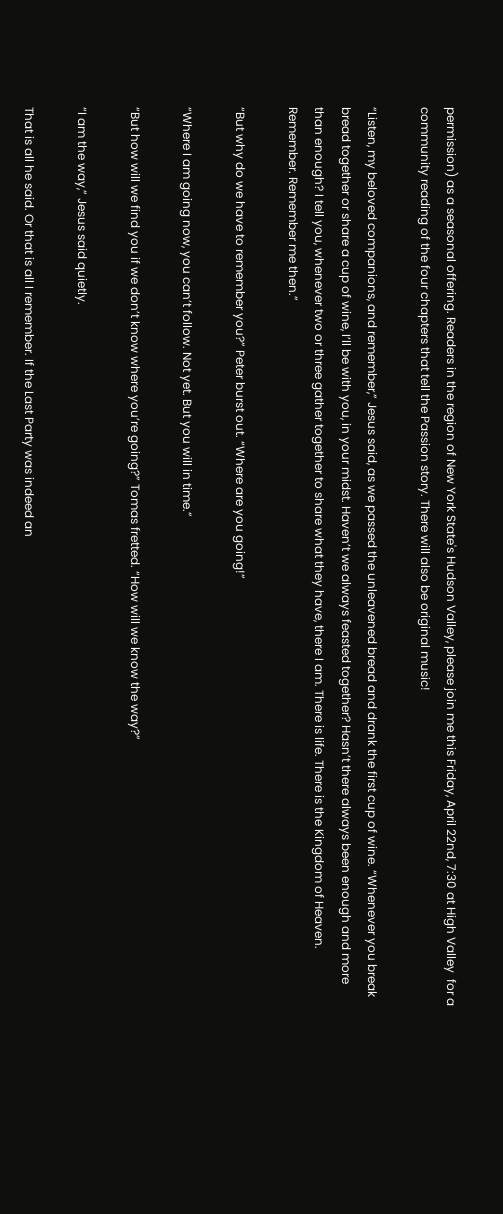permission) as a seasonal offering. Readers in the region of New York State's Hudson Valley, please join me this Friday, April 22nd, 7:30 at High Valley  for a community reading of the four chapters that tell the Passion story. There will also be original music!

“Listen, my beloved companions, and remember,” Jesus said, as we passed the unleavened bread and drank the first cup of wine. “Whenever you break bread together or share a cup of wine, I’ll be with you, in your midst. Haven’t we always feasted together? Hasn’t there always been enough and more than enough? I tell you, whenever two or three gather together to share what they have, there I am. There is life. There is the Kingdom of Heaven. Remember. Remember me then.”

“But why do we have to remember you?” Peter burst out. “Where are you going!”

“Where I am going now, you can’t follow. Not yet. But you will in time.”

“But how will we find you if we don’t know where you’re going?” Tomas fretted. “How will we know the way?”

“I am the way,” Jesus said quietly.

That is all he said. Or that is all I remember. If the Last Party was indeed an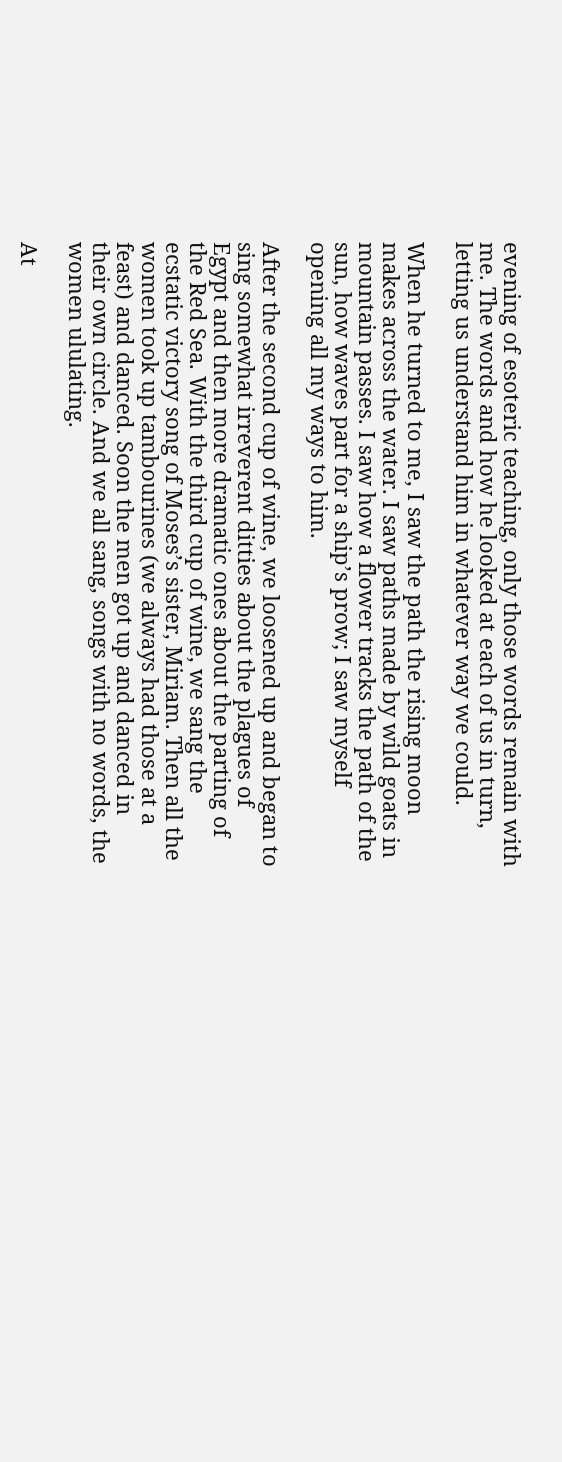evening of esoteric teaching, only those words remain with me. The words and how he looked at each of us in turn, letting us understand him in whatever way we could.

When he turned to me, I saw the path the rising moon makes across the water. I saw paths made by wild goats in mountain passes. I saw how a flower tracks the path of the sun, how waves part for a ship’s prow; I saw myself opening all my ways to him.

After the second cup of wine, we loosened up and began to sing somewhat irreverent ditties about the plagues of Egypt and then more dramatic ones about the parting of the Red Sea. With the third cup of wine, we sang the ecstatic victory song of Moses’s sister, Miriam. Then all the women took up tambourines (we always had those at a feast) and danced. Soon the men got up and danced in their own circle. And we all sang, songs with no words, the women ululating.

At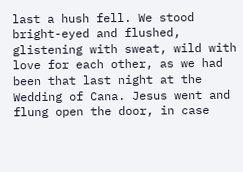last a hush fell. We stood bright-eyed and flushed, glistening with sweat, wild with love for each other, as we had been that last night at the Wedding of Cana. Jesus went and flung open the door, in case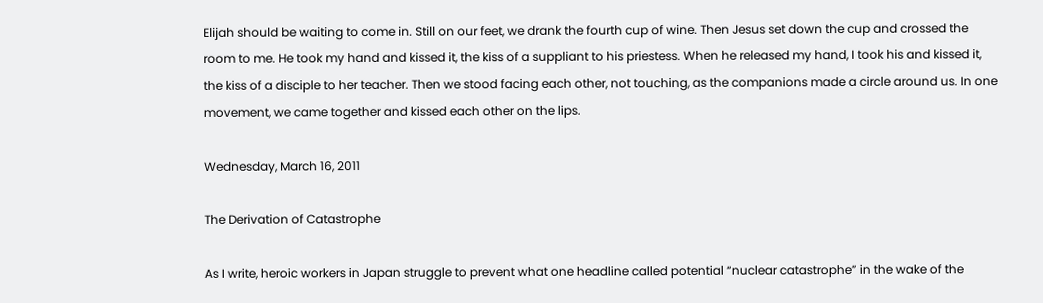Elijah should be waiting to come in. Still on our feet, we drank the fourth cup of wine. Then Jesus set down the cup and crossed the room to me. He took my hand and kissed it, the kiss of a suppliant to his priestess. When he released my hand, I took his and kissed it, the kiss of a disciple to her teacher. Then we stood facing each other, not touching, as the companions made a circle around us. In one movement, we came together and kissed each other on the lips.

Wednesday, March 16, 2011

The Derivation of Catastrophe

As I write, heroic workers in Japan struggle to prevent what one headline called potential “nuclear catastrophe” in the wake of the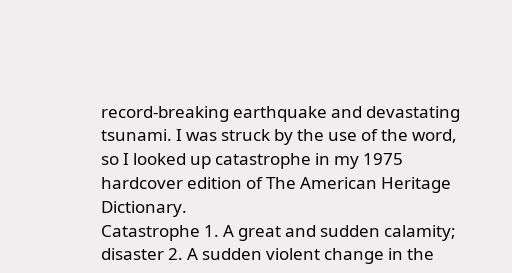record-breaking earthquake and devastating tsunami. I was struck by the use of the word, so I looked up catastrophe in my 1975 hardcover edition of The American Heritage Dictionary.
Catastrophe 1. A great and sudden calamity; disaster 2. A sudden violent change in the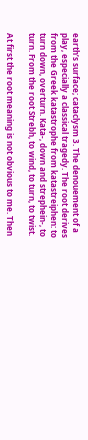earth’s surface; cataclysm 3. The denouement of a play, especially a classical tragedy. The root derives from the Greek katastrophe from katastreiphen: to turn down, overturn. Kata-, down and strephein-, to turn. From the root Strebh, to wind, to turn, to twist.

At first the root meaning is not obvious to me. Then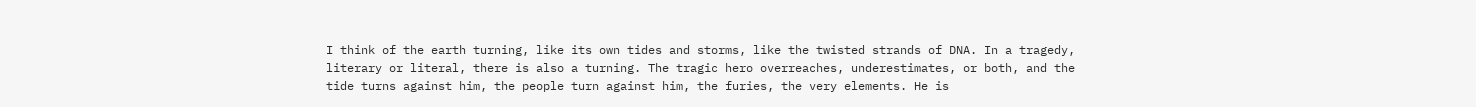I think of the earth turning, like its own tides and storms, like the twisted strands of DNA. In a tragedy, literary or literal, there is also a turning. The tragic hero overreaches, underestimates, or both, and the tide turns against him, the people turn against him, the furies, the very elements. He is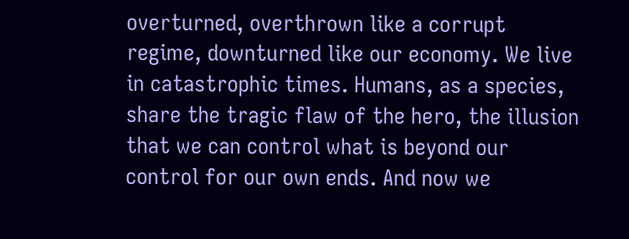overturned, overthrown like a corrupt regime, downturned like our economy. We live in catastrophic times. Humans, as a species, share the tragic flaw of the hero, the illusion that we can control what is beyond our control for our own ends. And now we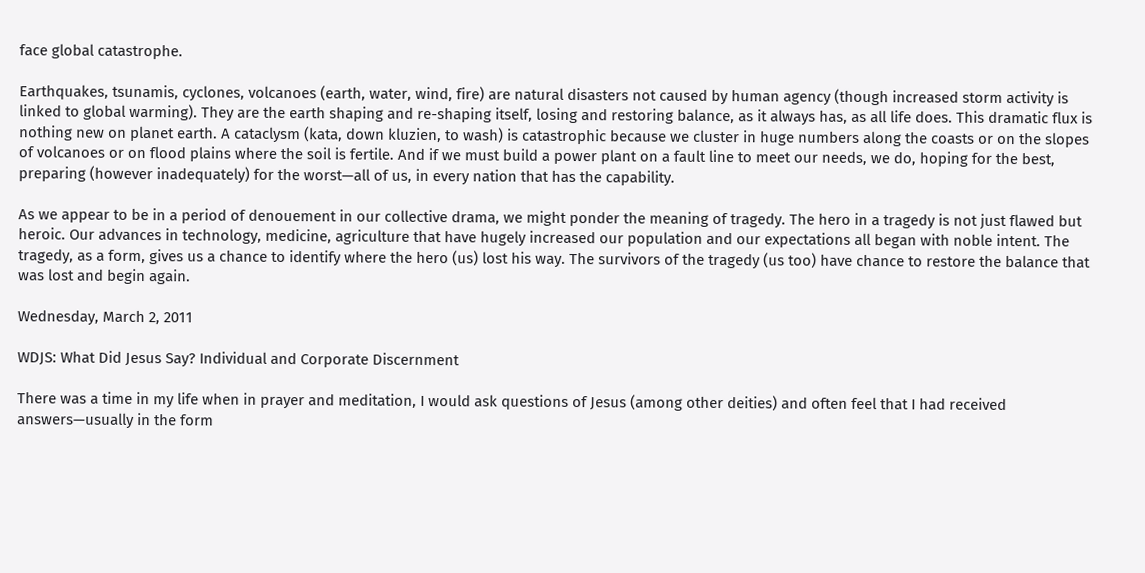face global catastrophe.

Earthquakes, tsunamis, cyclones, volcanoes (earth, water, wind, fire) are natural disasters not caused by human agency (though increased storm activity is linked to global warming). They are the earth shaping and re-shaping itself, losing and restoring balance, as it always has, as all life does. This dramatic flux is nothing new on planet earth. A cataclysm (kata, down kluzien, to wash) is catastrophic because we cluster in huge numbers along the coasts or on the slopes of volcanoes or on flood plains where the soil is fertile. And if we must build a power plant on a fault line to meet our needs, we do, hoping for the best, preparing (however inadequately) for the worst—all of us, in every nation that has the capability.

As we appear to be in a period of denouement in our collective drama, we might ponder the meaning of tragedy. The hero in a tragedy is not just flawed but heroic. Our advances in technology, medicine, agriculture that have hugely increased our population and our expectations all began with noble intent. The tragedy, as a form, gives us a chance to identify where the hero (us) lost his way. The survivors of the tragedy (us too) have chance to restore the balance that was lost and begin again.

Wednesday, March 2, 2011

WDJS: What Did Jesus Say? Individual and Corporate Discernment

There was a time in my life when in prayer and meditation, I would ask questions of Jesus (among other deities) and often feel that I had received answers—usually in the form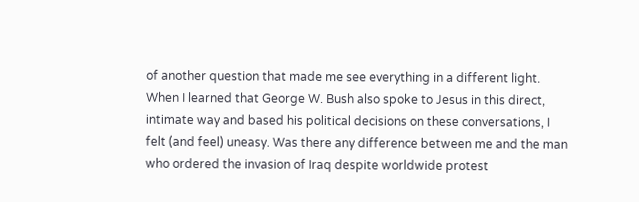of another question that made me see everything in a different light. When I learned that George W. Bush also spoke to Jesus in this direct, intimate way and based his political decisions on these conversations, I felt (and feel) uneasy. Was there any difference between me and the man who ordered the invasion of Iraq despite worldwide protest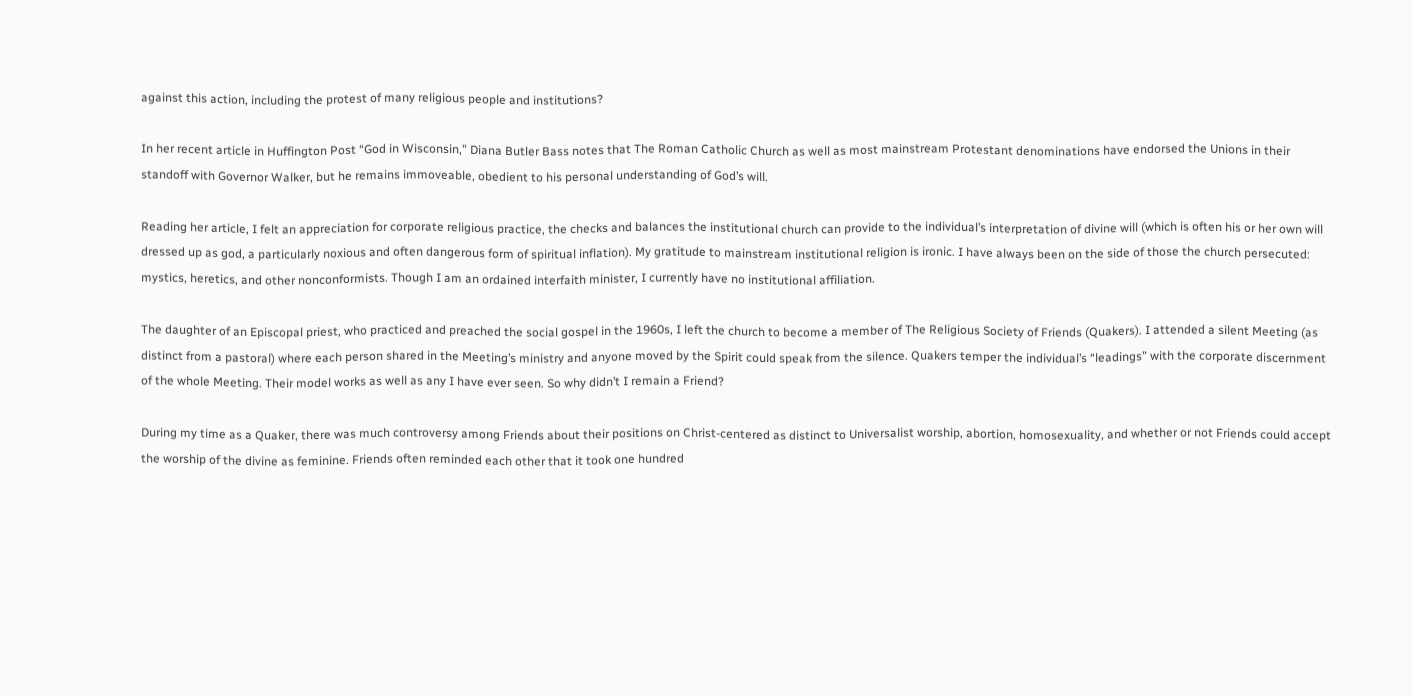against this action, including the protest of many religious people and institutions?

In her recent article in Huffington Post “God in Wisconsin,” Diana Butler Bass notes that The Roman Catholic Church as well as most mainstream Protestant denominations have endorsed the Unions in their standoff with Governor Walker, but he remains immoveable, obedient to his personal understanding of God’s will.

Reading her article, I felt an appreciation for corporate religious practice, the checks and balances the institutional church can provide to the individual’s interpretation of divine will (which is often his or her own will dressed up as god, a particularly noxious and often dangerous form of spiritual inflation). My gratitude to mainstream institutional religion is ironic. I have always been on the side of those the church persecuted: mystics, heretics, and other nonconformists. Though I am an ordained interfaith minister, I currently have no institutional affiliation.

The daughter of an Episcopal priest, who practiced and preached the social gospel in the 1960s, I left the church to become a member of The Religious Society of Friends (Quakers). I attended a silent Meeting (as distinct from a pastoral) where each person shared in the Meeting’s ministry and anyone moved by the Spirit could speak from the silence. Quakers temper the individual’s “leadings” with the corporate discernment of the whole Meeting. Their model works as well as any I have ever seen. So why didn’t I remain a Friend?

During my time as a Quaker, there was much controversy among Friends about their positions on Christ-centered as distinct to Universalist worship, abortion, homosexuality, and whether or not Friends could accept the worship of the divine as feminine. Friends often reminded each other that it took one hundred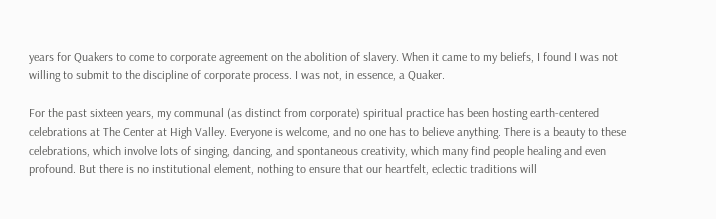years for Quakers to come to corporate agreement on the abolition of slavery. When it came to my beliefs, I found I was not willing to submit to the discipline of corporate process. I was not, in essence, a Quaker.

For the past sixteen years, my communal (as distinct from corporate) spiritual practice has been hosting earth-centered celebrations at The Center at High Valley. Everyone is welcome, and no one has to believe anything. There is a beauty to these celebrations, which involve lots of singing, dancing, and spontaneous creativity, which many find people healing and even profound. But there is no institutional element, nothing to ensure that our heartfelt, eclectic traditions will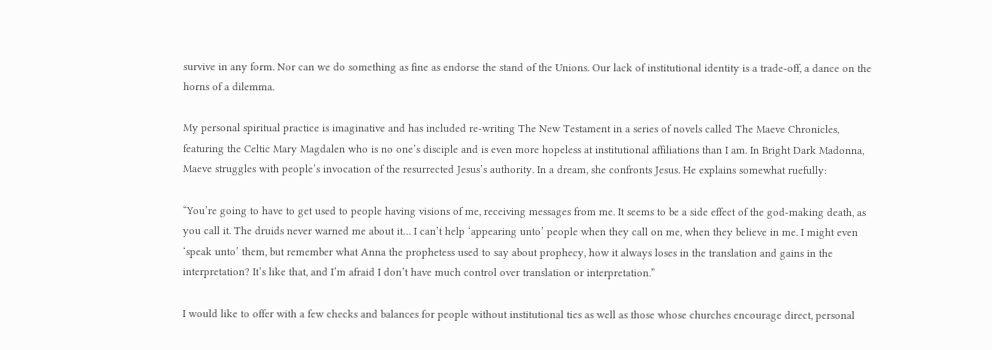survive in any form. Nor can we do something as fine as endorse the stand of the Unions. Our lack of institutional identity is a trade-off, a dance on the horns of a dilemma.

My personal spiritual practice is imaginative and has included re-writing The New Testament in a series of novels called The Maeve Chronicles, featuring the Celtic Mary Magdalen who is no one’s disciple and is even more hopeless at institutional affiliations than I am. In Bright Dark Madonna, Maeve struggles with people’s invocation of the resurrected Jesus’s authority. In a dream, she confronts Jesus. He explains somewhat ruefully:

“You’re going to have to get used to people having visions of me, receiving messages from me. It seems to be a side effect of the god-making death, as you call it. The druids never warned me about it… I can’t help ‘appearing unto’ people when they call on me, when they believe in me. I might even ‘speak unto’ them, but remember what Anna the prophetess used to say about prophecy, how it always loses in the translation and gains in the interpretation? It’s like that, and I’m afraid I don’t have much control over translation or interpretation.”

I would like to offer with a few checks and balances for people without institutional ties as well as those whose churches encourage direct, personal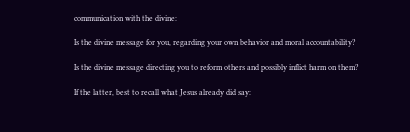communication with the divine:

Is the divine message for you, regarding your own behavior and moral accountability?

Is the divine message directing you to reform others and possibly inflict harm on them?

If the latter, best to recall what Jesus already did say: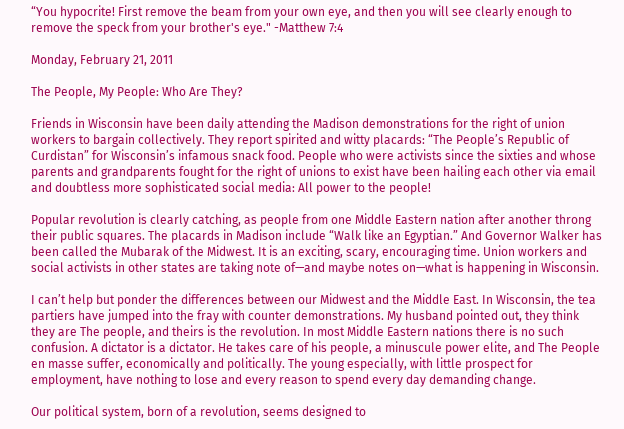“You hypocrite! First remove the beam from your own eye, and then you will see clearly enough to remove the speck from your brother's eye." -Matthew 7:4

Monday, February 21, 2011

The People, My People: Who Are They?

Friends in Wisconsin have been daily attending the Madison demonstrations for the right of union workers to bargain collectively. They report spirited and witty placards: “The People’s Republic of Curdistan” for Wisconsin’s infamous snack food. People who were activists since the sixties and whose parents and grandparents fought for the right of unions to exist have been hailing each other via email and doubtless more sophisticated social media: All power to the people!

Popular revolution is clearly catching, as people from one Middle Eastern nation after another throng their public squares. The placards in Madison include “Walk like an Egyptian.” And Governor Walker has been called the Mubarak of the Midwest. It is an exciting, scary, encouraging time. Union workers and social activists in other states are taking note of—and maybe notes on—what is happening in Wisconsin.

I can’t help but ponder the differences between our Midwest and the Middle East. In Wisconsin, the tea partiers have jumped into the fray with counter demonstrations. My husband pointed out, they think they are The people, and theirs is the revolution. In most Middle Eastern nations there is no such confusion. A dictator is a dictator. He takes care of his people, a minuscule power elite, and The People en masse suffer, economically and politically. The young especially, with little prospect for employment, have nothing to lose and every reason to spend every day demanding change.

Our political system, born of a revolution, seems designed to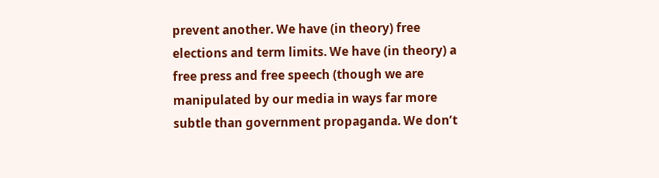prevent another. We have (in theory) free elections and term limits. We have (in theory) a free press and free speech (though we are manipulated by our media in ways far more subtle than government propaganda. We don’t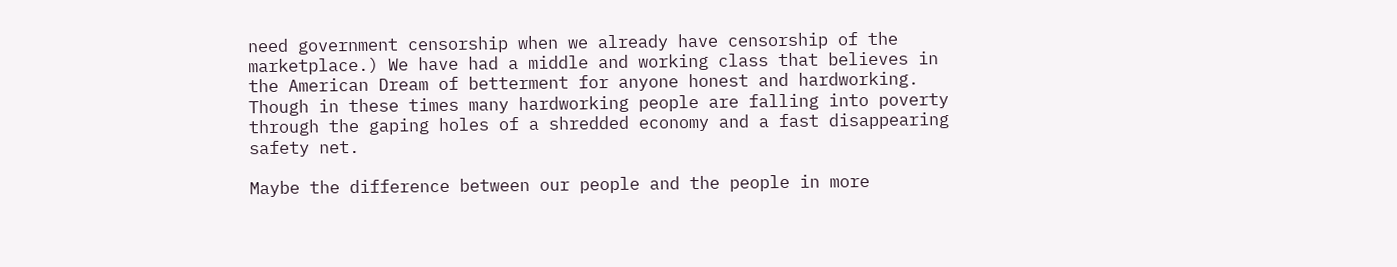need government censorship when we already have censorship of the marketplace.) We have had a middle and working class that believes in the American Dream of betterment for anyone honest and hardworking. Though in these times many hardworking people are falling into poverty through the gaping holes of a shredded economy and a fast disappearing safety net.

Maybe the difference between our people and the people in more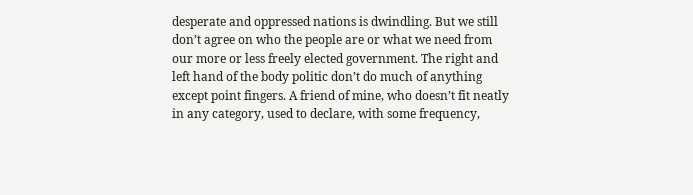desperate and oppressed nations is dwindling. But we still don’t agree on who the people are or what we need from our more or less freely elected government. The right and left hand of the body politic don’t do much of anything except point fingers. A friend of mine, who doesn’t fit neatly in any category, used to declare, with some frequency,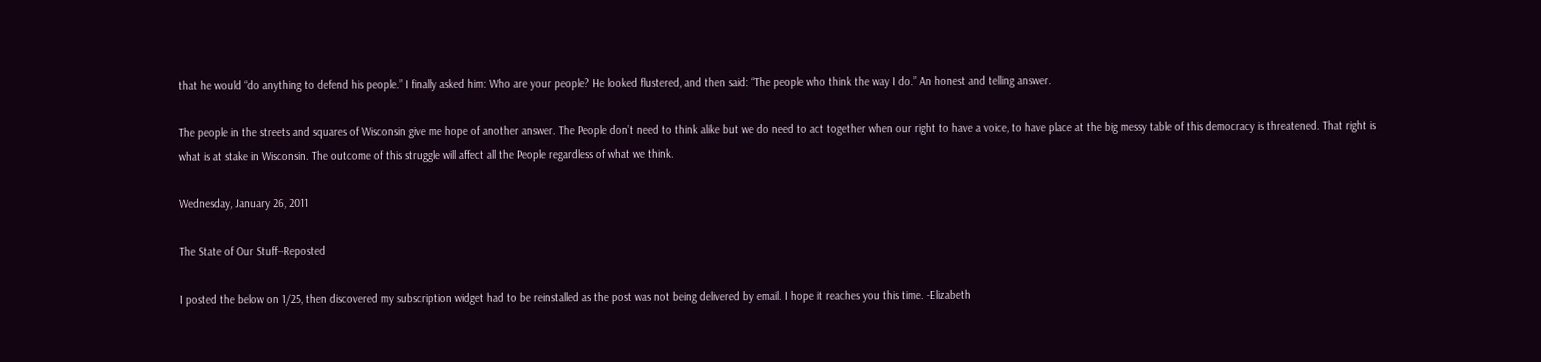that he would “do anything to defend his people.” I finally asked him: Who are your people? He looked flustered, and then said: “The people who think the way I do.” An honest and telling answer.

The people in the streets and squares of Wisconsin give me hope of another answer. The People don’t need to think alike but we do need to act together when our right to have a voice, to have place at the big messy table of this democracy is threatened. That right is what is at stake in Wisconsin. The outcome of this struggle will affect all the People regardless of what we think.

Wednesday, January 26, 2011

The State of Our Stuff--Reposted

I posted the below on 1/25, then discovered my subscription widget had to be reinstalled as the post was not being delivered by email. I hope it reaches you this time. -Elizabeth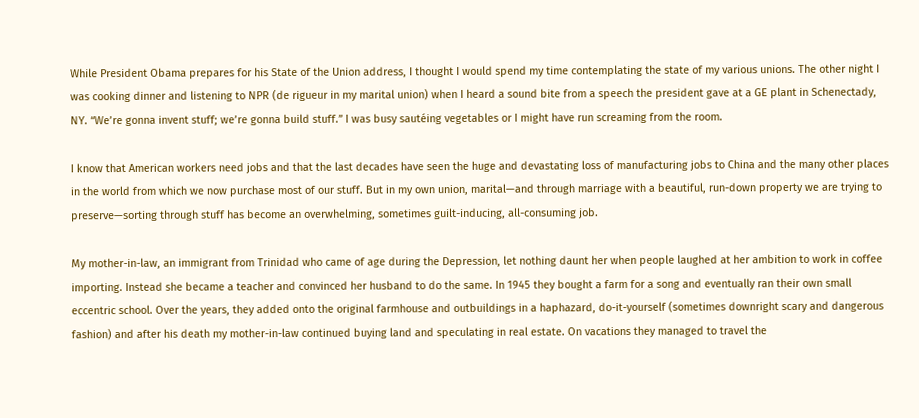While President Obama prepares for his State of the Union address, I thought I would spend my time contemplating the state of my various unions. The other night I was cooking dinner and listening to NPR (de rigueur in my marital union) when I heard a sound bite from a speech the president gave at a GE plant in Schenectady, NY. “We’re gonna invent stuff; we’re gonna build stuff.” I was busy sautéing vegetables or I might have run screaming from the room.

I know that American workers need jobs and that the last decades have seen the huge and devastating loss of manufacturing jobs to China and the many other places in the world from which we now purchase most of our stuff. But in my own union, marital—and through marriage with a beautiful, run-down property we are trying to preserve—sorting through stuff has become an overwhelming, sometimes guilt-inducing, all-consuming job.

My mother-in-law, an immigrant from Trinidad who came of age during the Depression, let nothing daunt her when people laughed at her ambition to work in coffee importing. Instead she became a teacher and convinced her husband to do the same. In 1945 they bought a farm for a song and eventually ran their own small eccentric school. Over the years, they added onto the original farmhouse and outbuildings in a haphazard, do-it-yourself (sometimes downright scary and dangerous fashion) and after his death my mother-in-law continued buying land and speculating in real estate. On vacations they managed to travel the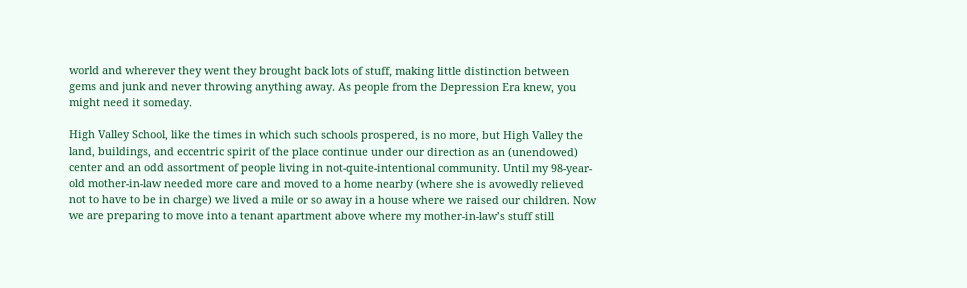world and wherever they went they brought back lots of stuff, making little distinction between gems and junk and never throwing anything away. As people from the Depression Era knew, you might need it someday.

High Valley School, like the times in which such schools prospered, is no more, but High Valley the land, buildings, and eccentric spirit of the place continue under our direction as an (unendowed) center and an odd assortment of people living in not-quite-intentional community. Until my 98-year-old mother-in-law needed more care and moved to a home nearby (where she is avowedly relieved not to have to be in charge) we lived a mile or so away in a house where we raised our children. Now we are preparing to move into a tenant apartment above where my mother-in-law’s stuff still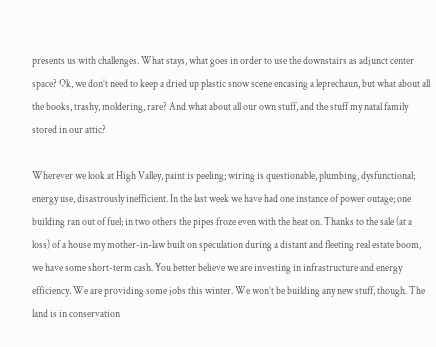presents us with challenges. What stays, what goes in order to use the downstairs as adjunct center space? Ok, we don’t need to keep a dried up plastic snow scene encasing a leprechaun, but what about all the books, trashy, moldering, rare? And what about all our own stuff, and the stuff my natal family stored in our attic?

Wherever we look at High Valley, paint is peeling; wiring is questionable, plumbing, dysfunctional; energy use, disastrously inefficient. In the last week we have had one instance of power outage; one building ran out of fuel; in two others the pipes froze even with the heat on. Thanks to the sale (at a loss) of a house my mother-in-law built on speculation during a distant and fleeting real estate boom, we have some short-term cash. You better believe we are investing in infrastructure and energy efficiency. We are providing some jobs this winter. We won’t be building any new stuff, though. The land is in conservation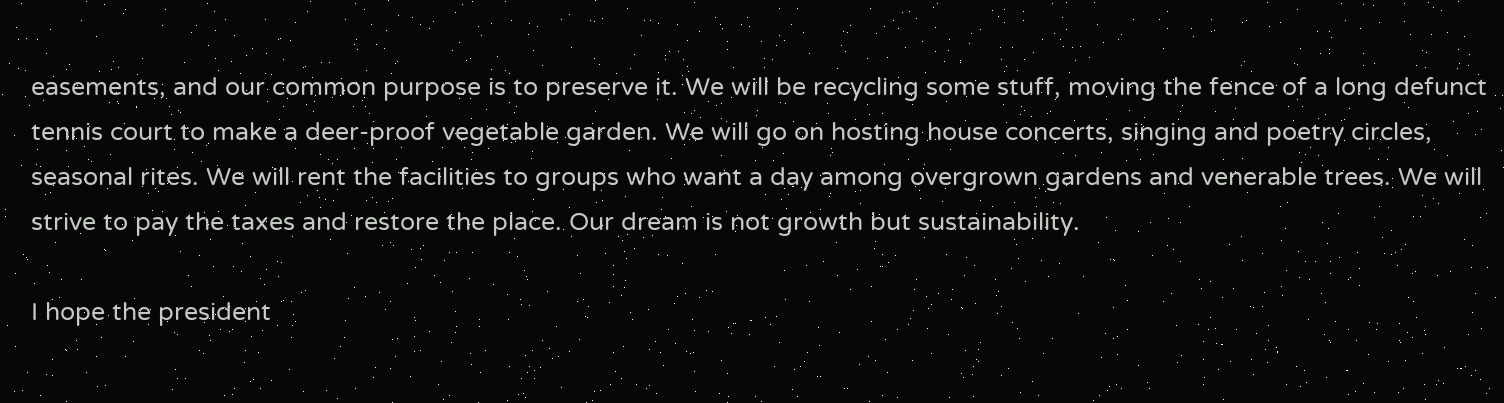easements, and our common purpose is to preserve it. We will be recycling some stuff, moving the fence of a long defunct tennis court to make a deer-proof vegetable garden. We will go on hosting house concerts, singing and poetry circles, seasonal rites. We will rent the facilities to groups who want a day among overgrown gardens and venerable trees. We will strive to pay the taxes and restore the place. Our dream is not growth but sustainability.

I hope the president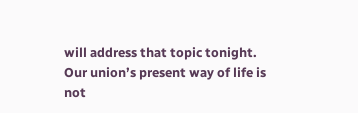will address that topic tonight. Our union’s present way of life is not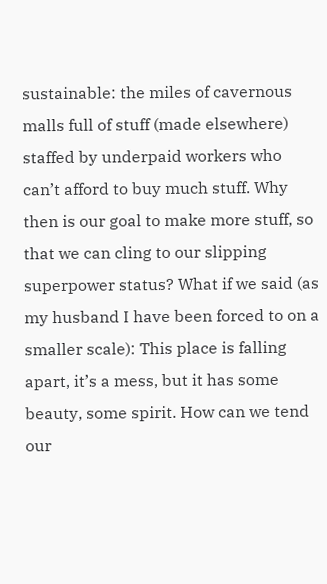sustainable: the miles of cavernous malls full of stuff (made elsewhere) staffed by underpaid workers who can’t afford to buy much stuff. Why then is our goal to make more stuff, so that we can cling to our slipping superpower status? What if we said (as my husband I have been forced to on a smaller scale): This place is falling apart, it’s a mess, but it has some beauty, some spirit. How can we tend our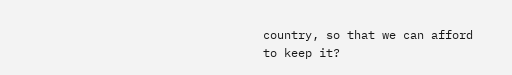country, so that we can afford to keep it?